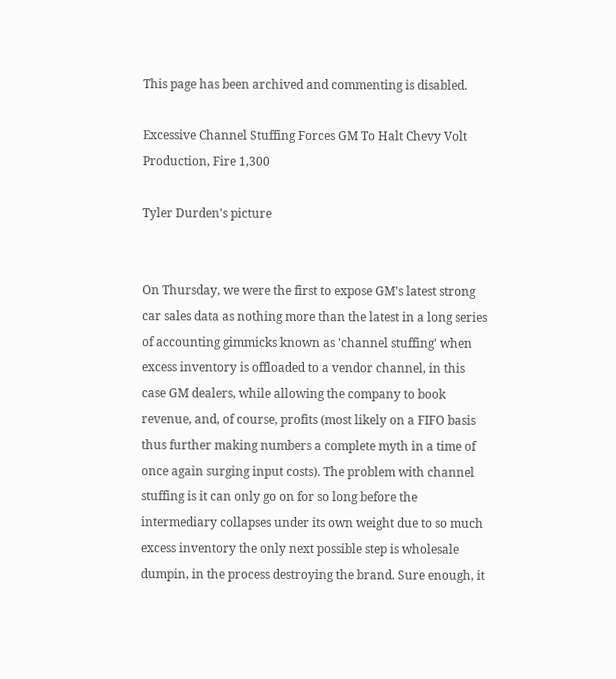This page has been archived and commenting is disabled.

Excessive Channel Stuffing Forces GM To Halt Chevy Volt Production, Fire 1,300

Tyler Durden's picture


On Thursday, we were the first to expose GM's latest strong car sales data as nothing more than the latest in a long series of accounting gimmicks known as 'channel stuffing' when excess inventory is offloaded to a vendor channel, in this case GM dealers, while allowing the company to book revenue, and, of course, profits (most likely on a FIFO basis thus further making numbers a complete myth in a time of once again surging input costs). The problem with channel stuffing is it can only go on for so long before the intermediary collapses under its own weight due to so much excess inventory the only next possible step is wholesale dumpin, in the process destroying the brand. Sure enough, it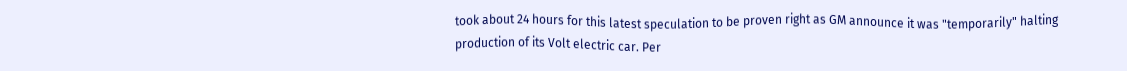took about 24 hours for this latest speculation to be proven right as GM announce it was "temporarily" halting production of its Volt electric car. Per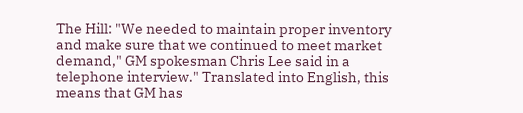The Hill: "We needed to maintain proper inventory and make sure that we continued to meet market demand," GM spokesman Chris Lee said in a telephone interview." Translated into English, this means that GM has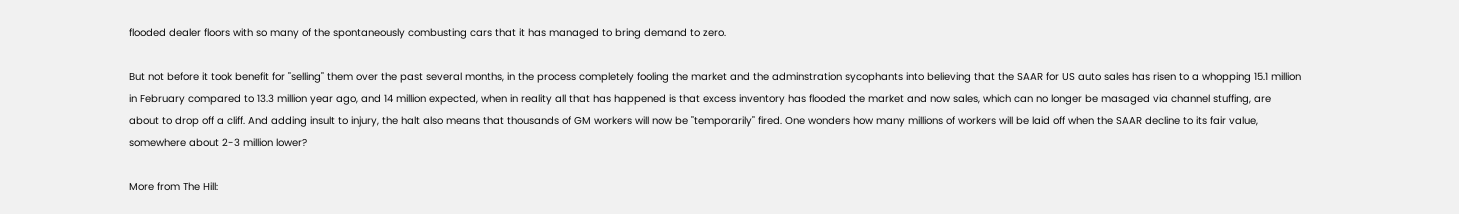flooded dealer floors with so many of the spontaneously combusting cars that it has managed to bring demand to zero.

But not before it took benefit for "selling" them over the past several months, in the process completely fooling the market and the adminstration sycophants into believing that the SAAR for US auto sales has risen to a whopping 15.1 million in February compared to 13.3 million year ago, and 14 million expected, when in reality all that has happened is that excess inventory has flooded the market and now sales, which can no longer be masaged via channel stuffing, are about to drop off a cliff. And adding insult to injury, the halt also means that thousands of GM workers will now be "temporarily" fired. One wonders how many millions of workers will be laid off when the SAAR decline to its fair value, somewhere about 2-3 million lower?

More from The Hill: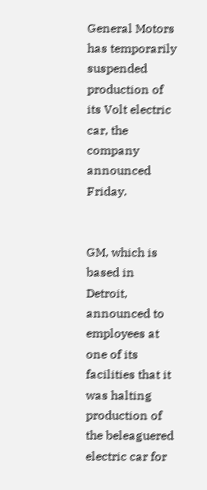General Motors has temporarily suspended production of its Volt electric car, the company announced Friday.


GM, which is based in Detroit, announced to employees at one of its facilities that it was halting production of the beleaguered electric car for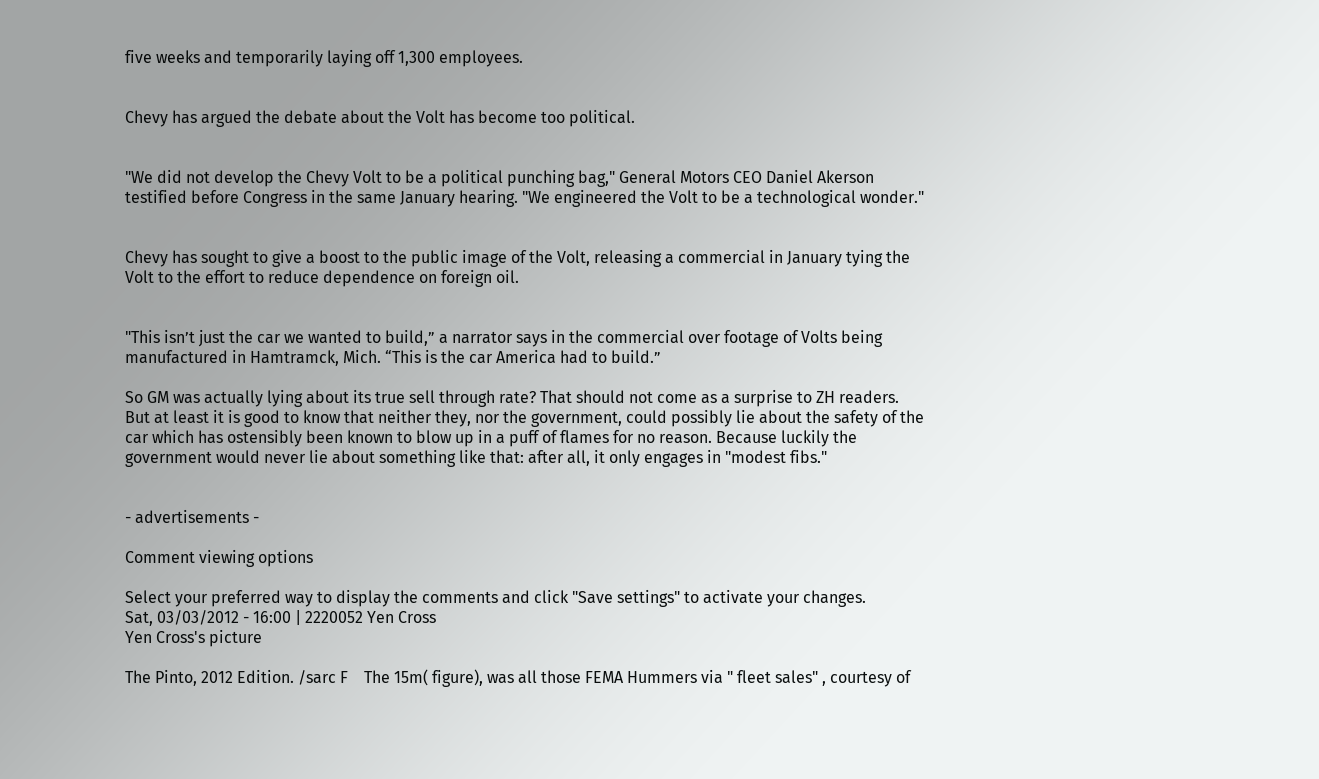five weeks and temporarily laying off 1,300 employees.


Chevy has argued the debate about the Volt has become too political.


"We did not develop the Chevy Volt to be a political punching bag," General Motors CEO Daniel Akerson testified before Congress in the same January hearing. "We engineered the Volt to be a technological wonder."


Chevy has sought to give a boost to the public image of the Volt, releasing a commercial in January tying the Volt to the effort to reduce dependence on foreign oil.


"This isn’t just the car we wanted to build,” a narrator says in the commercial over footage of Volts being manufactured in Hamtramck, Mich. “This is the car America had to build.”

So GM was actually lying about its true sell through rate? That should not come as a surprise to ZH readers. But at least it is good to know that neither they, nor the government, could possibly lie about the safety of the car which has ostensibly been known to blow up in a puff of flames for no reason. Because luckily the government would never lie about something like that: after all, it only engages in "modest fibs."


- advertisements -

Comment viewing options

Select your preferred way to display the comments and click "Save settings" to activate your changes.
Sat, 03/03/2012 - 16:00 | 2220052 Yen Cross
Yen Cross's picture

The Pinto, 2012 Edition. /sarc F    The 15m( figure), was all those FEMA Hummers via " fleet sales" , courtesy of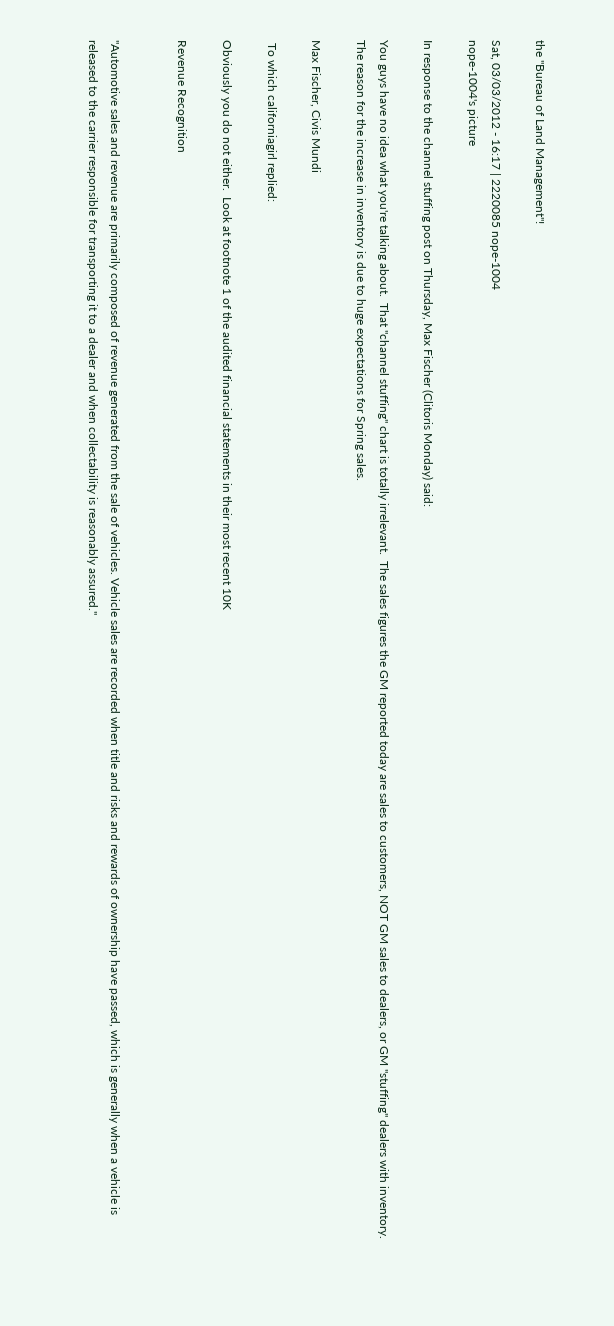the "Bureau of Land Management"!

Sat, 03/03/2012 - 16:17 | 2220085 nope-1004
nope-1004's picture

In response to the channel stuffing post on Thursday, Max Fischer (Clitoris Monday) said:

You guys have no idea what you're talking about.  That "channel stuffing" chart is totally irrelevant.  The sales figures the GM reported today are sales to customers, NOT GM sales to dealers, or GM "stuffing" dealers with inventory.  The reason for the increase in inventory is due to huge expectations for Spring sales.

Max Fischer, Civis Mundi

 To which californiagirl replied:

Obviously you do not either.  Look at footnote 1 of the audited financial statements in their most recent 10K

Revenue Recognition


"Automotive sales and revenue are primarily composed of revenue generated from the sale of vehicles. Vehicle sales are recorded when title and risks and rewards of ownership have passed, which is generally when a vehicle is released to the carrier responsible for transporting it to a dealer and when collectability is reasonably assured."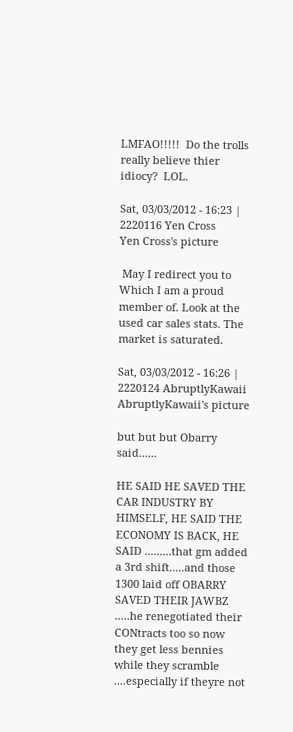LMFAO!!!!!  Do the trolls really believe thier idiocy?  LOL.

Sat, 03/03/2012 - 16:23 | 2220116 Yen Cross
Yen Cross's picture

 May I redirect you to Which I am a proud member of. Look at the used car sales stats. The market is saturated.

Sat, 03/03/2012 - 16:26 | 2220124 AbruptlyKawaii
AbruptlyKawaii's picture

but but but Obarry said......

HE SAID HE SAVED THE CAR INDUSTRY BY HIMSELF, HE SAID THE ECONOMY IS BACK, HE SAID .........that gm added a 3rd shift.....and those 1300 laid off OBARRY SAVED THEIR JAWBZ .....he renegotiated their CONtracts too so now they get less bennies while they scramble ....especially if theyre not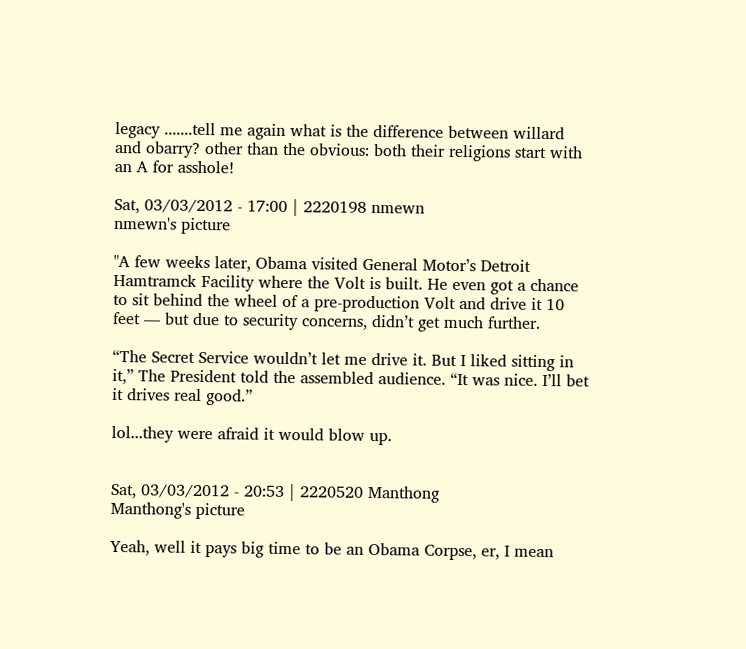legacy .......tell me again what is the difference between willard and obarry? other than the obvious: both their religions start with an A for asshole!

Sat, 03/03/2012 - 17:00 | 2220198 nmewn
nmewn's picture

"A few weeks later, Obama visited General Motor’s Detroit Hamtramck Facility where the Volt is built. He even got a chance to sit behind the wheel of a pre-production Volt and drive it 10 feet — but due to security concerns, didn’t get much further.

“The Secret Service wouldn’t let me drive it. But I liked sitting in it,” The President told the assembled audience. “It was nice. I’ll bet it drives real good.”

lol...they were afraid it would blow up.


Sat, 03/03/2012 - 20:53 | 2220520 Manthong
Manthong's picture

Yeah, well it pays big time to be an Obama Corpse, er, I mean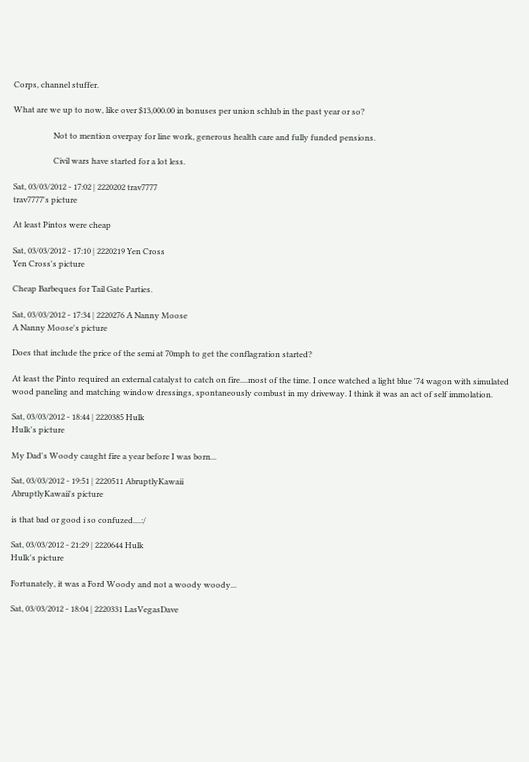Corps, channel stuffer.

What are we up to now, like over $13,000.00 in bonuses per union schlub in the past year or so?

                    Not to mention overpay for line work, generous health care and fully funded pensions.

                    Civil wars have started for a lot less.

Sat, 03/03/2012 - 17:02 | 2220202 trav7777
trav7777's picture

At least Pintos were cheap

Sat, 03/03/2012 - 17:10 | 2220219 Yen Cross
Yen Cross's picture

Cheap Barbeques for Tail Gate Parties.

Sat, 03/03/2012 - 17:34 | 2220276 A Nanny Moose
A Nanny Moose's picture

Does that include the price of the semi at 70mph to get the conflagration started?

At least the Pinto required an external catalyst to catch on fire....most of the time. I once watched a light blue '74 wagon with simulated wood paneling and matching window dressings, spontaneously combust in my driveway. I think it was an act of self immolation.

Sat, 03/03/2012 - 18:44 | 2220385 Hulk
Hulk's picture

My Dad's Woody caught fire a year before I was born...

Sat, 03/03/2012 - 19:51 | 2220511 AbruptlyKawaii
AbruptlyKawaii's picture

is that bad or good i so confuzed....:/

Sat, 03/03/2012 - 21:29 | 2220644 Hulk
Hulk's picture

Fortunately, it was a Ford Woody and not a woody woody...

Sat, 03/03/2012 - 18:04 | 2220331 LasVegasDave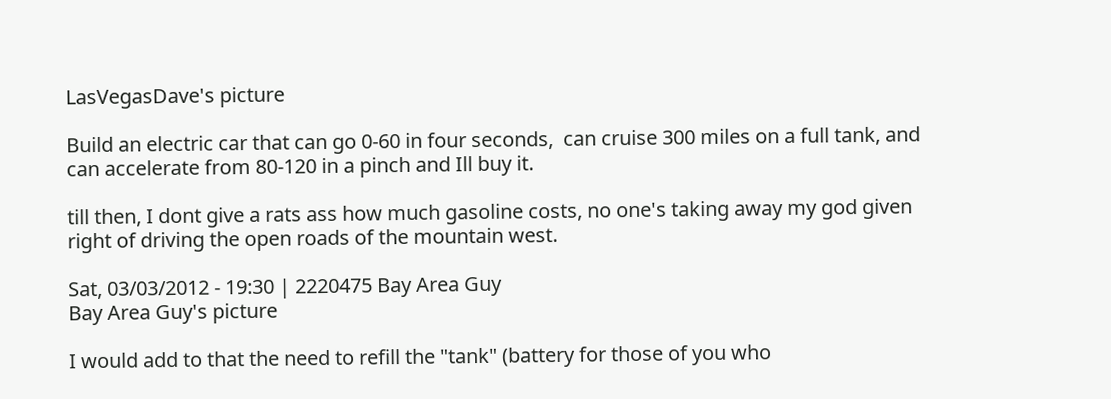LasVegasDave's picture

Build an electric car that can go 0-60 in four seconds,  can cruise 300 miles on a full tank, and can accelerate from 80-120 in a pinch and Ill buy it.

till then, I dont give a rats ass how much gasoline costs, no one's taking away my god given right of driving the open roads of the mountain west.

Sat, 03/03/2012 - 19:30 | 2220475 Bay Area Guy
Bay Area Guy's picture

I would add to that the need to refill the "tank" (battery for those of you who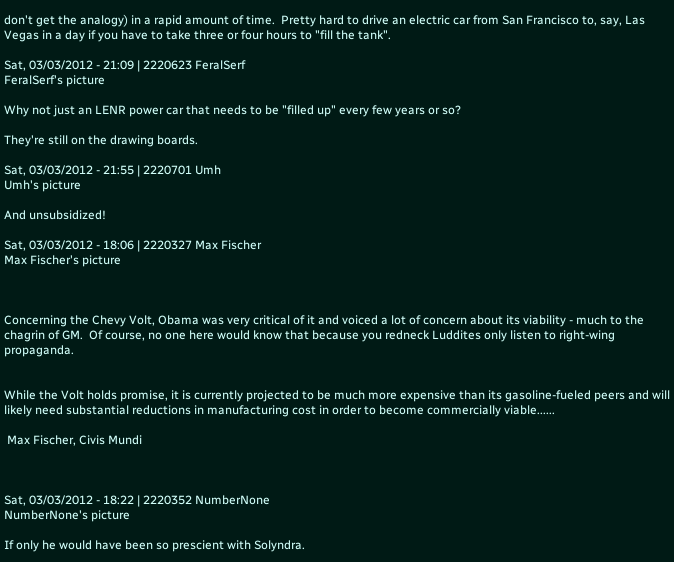don't get the analogy) in a rapid amount of time.  Pretty hard to drive an electric car from San Francisco to, say, Las Vegas in a day if you have to take three or four hours to "fill the tank".

Sat, 03/03/2012 - 21:09 | 2220623 FeralSerf
FeralSerf's picture

Why not just an LENR power car that needs to be "filled up" every few years or so?

They're still on the drawing boards.

Sat, 03/03/2012 - 21:55 | 2220701 Umh
Umh's picture

And unsubsidized!

Sat, 03/03/2012 - 18:06 | 2220327 Max Fischer
Max Fischer's picture



Concerning the Chevy Volt, Obama was very critical of it and voiced a lot of concern about its viability - much to the chagrin of GM.  Of course, no one here would know that because you redneck Luddites only listen to right-wing propaganda.


While the Volt holds promise, it is currently projected to be much more expensive than its gasoline-fueled peers and will likely need substantial reductions in manufacturing cost in order to become commercially viable......

 Max Fischer, Civis Mundi



Sat, 03/03/2012 - 18:22 | 2220352 NumberNone
NumberNone's picture

If only he would have been so prescient with Solyndra.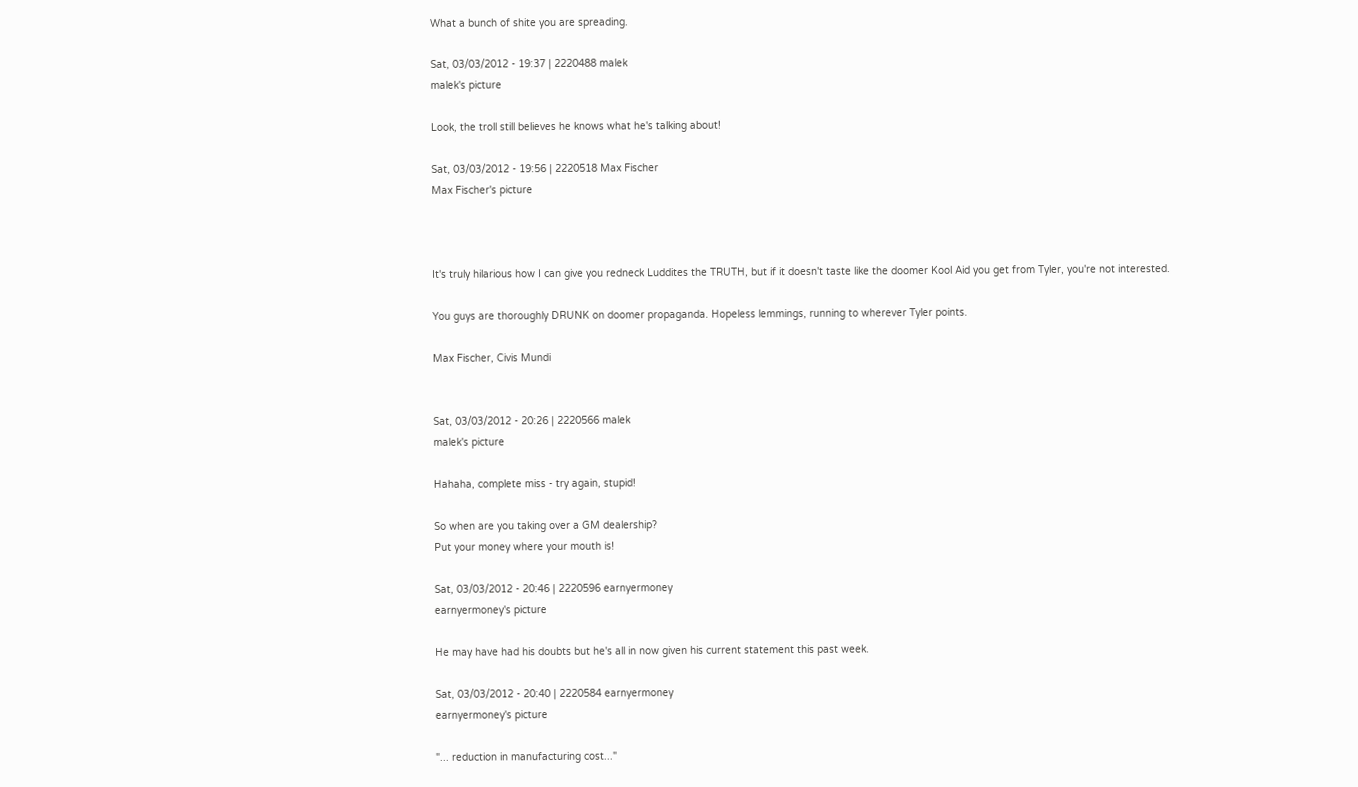What a bunch of shite you are spreading.

Sat, 03/03/2012 - 19:37 | 2220488 malek
malek's picture

Look, the troll still believes he knows what he's talking about!

Sat, 03/03/2012 - 19:56 | 2220518 Max Fischer
Max Fischer's picture



It's truly hilarious how I can give you redneck Luddites the TRUTH, but if it doesn't taste like the doomer Kool Aid you get from Tyler, you're not interested.

You guys are thoroughly DRUNK on doomer propaganda. Hopeless lemmings, running to wherever Tyler points.

Max Fischer, Civis Mundi


Sat, 03/03/2012 - 20:26 | 2220566 malek
malek's picture

Hahaha, complete miss - try again, stupid!

So when are you taking over a GM dealership?
Put your money where your mouth is!

Sat, 03/03/2012 - 20:46 | 2220596 earnyermoney
earnyermoney's picture

He may have had his doubts but he's all in now given his current statement this past week.

Sat, 03/03/2012 - 20:40 | 2220584 earnyermoney
earnyermoney's picture

"... reduction in manufacturing cost..."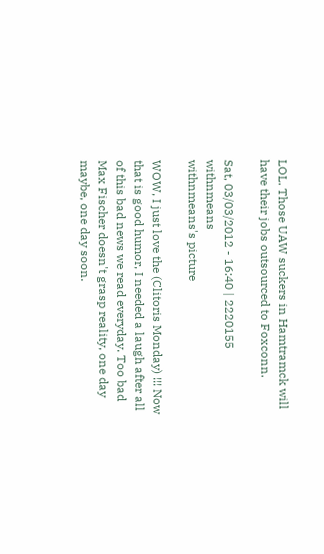LOL. Those UAW suckers in Hamtramck will have their jobs outsourced to Foxconn.

Sat, 03/03/2012 - 16:40 | 2220155 withnmeans
withnmeans's picture

WOW, I just love the (Clitoris Monday) !!! Now that is good humor, I needed a laugh after all of this bad news we read everyday. Too bad Max Fischer doesn't grasp reality, one day maybe, one day soon.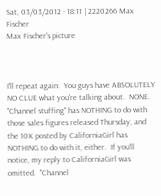Sat, 03/03/2012 - 18:11 | 2220266 Max Fischer
Max Fischer's picture



I'll repeat again:  You guys have ABSOLUTELY NO CLUE what you're talking about.  NONE.  "Channel stuffing" has NOTHING to do with those sales figures released Thursday, and the 10K posted by CaliforniaGirl has NOTHING to do with it, either.  If you'll notice, my reply to CaliforniaGirl was omitted.  "Channel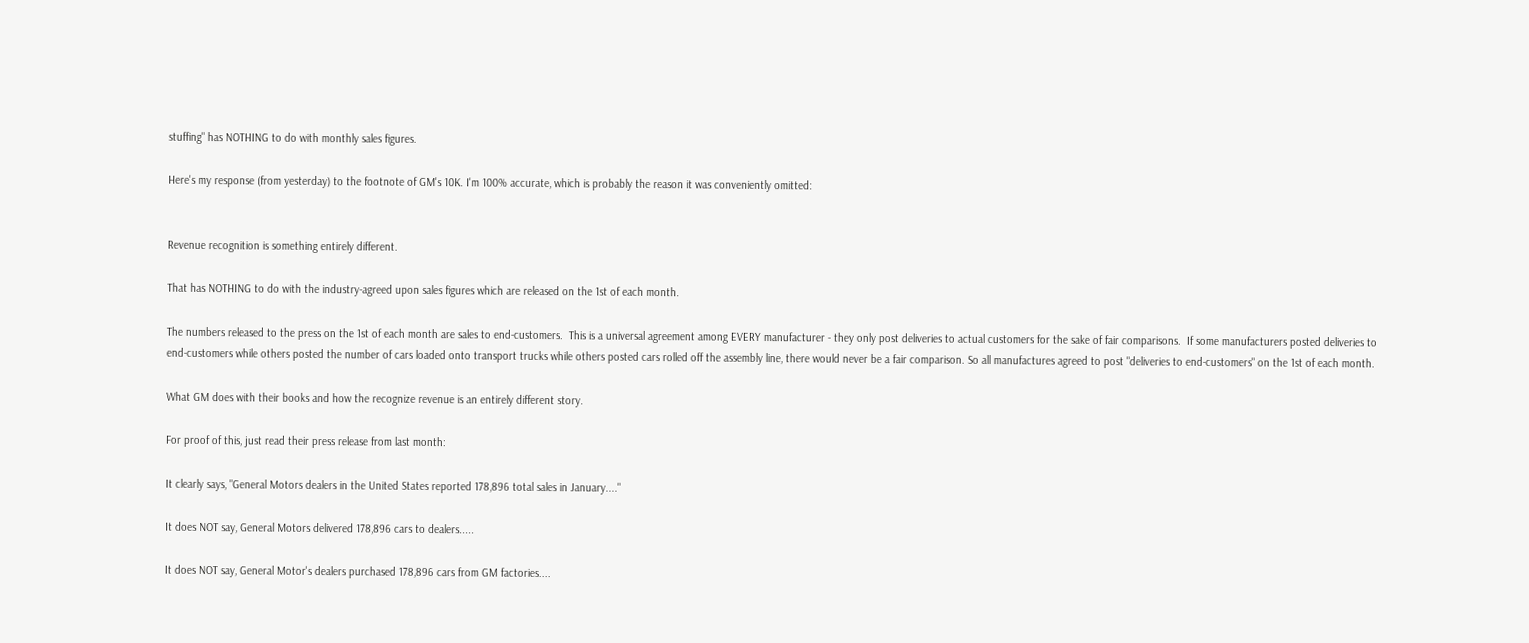stuffing" has NOTHING to do with monthly sales figures.

Here's my response (from yesterday) to the footnote of GM's 10K. I'm 100% accurate, which is probably the reason it was conveniently omitted:


Revenue recognition is something entirely different.

That has NOTHING to do with the industry-agreed upon sales figures which are released on the 1st of each month.

The numbers released to the press on the 1st of each month are sales to end-customers.  This is a universal agreement among EVERY manufacturer - they only post deliveries to actual customers for the sake of fair comparisons.  If some manufacturers posted deliveries to end-customers while others posted the number of cars loaded onto transport trucks while others posted cars rolled off the assembly line, there would never be a fair comparison. So all manufactures agreed to post "deliveries to end-customers" on the 1st of each month.

What GM does with their books and how the recognize revenue is an entirely different story.

For proof of this, just read their press release from last month:

It clearly says, "General Motors dealers in the United States reported 178,896 total sales in January...."

It does NOT say, General Motors delivered 178,896 cars to dealers.....

It does NOT say, General Motor's dealers purchased 178,896 cars from GM factories....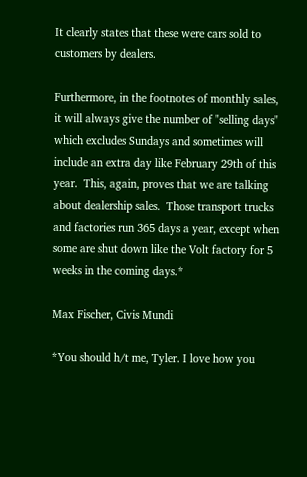It clearly states that these were cars sold to customers by dealers.

Furthermore, in the footnotes of monthly sales, it will always give the number of "selling days" which excludes Sundays and sometimes will include an extra day like February 29th of this year.  This, again, proves that we are talking about dealership sales.  Those transport trucks and factories run 365 days a year, except when some are shut down like the Volt factory for 5 weeks in the coming days.*

Max Fischer, Civis Mundi

*You should h/t me, Tyler. I love how you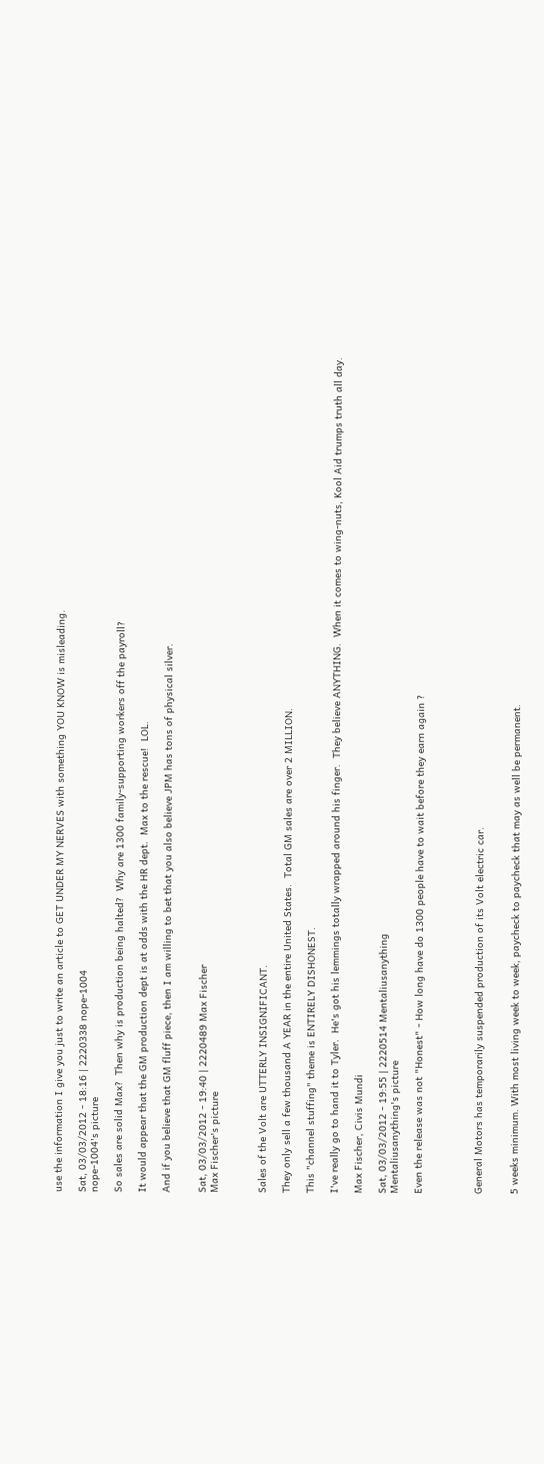use the information I give you just to write an article to GET UNDER MY NERVES with something YOU KNOW is misleading.

Sat, 03/03/2012 - 18:16 | 2220338 nope-1004
nope-1004's picture

So sales are solid Max?  Then why is production being halted?  Why are 1300 family-supporting workers off the payroll?

It would appear that the GM production dept is at odds with the HR dept.  Max to the rescue!  LOL.

And if you believe that GM fluff piece, then I am willing to bet that you also believe JPM has tons of physical silver.


Sat, 03/03/2012 - 19:40 | 2220489 Max Fischer
Max Fischer's picture



Sales of the Volt are UTTERLY INSIGNIFICANT.

They only sell a few thousand A YEAR in the entire United States.  Total GM sales are over 2 MILLION.

This "channel stuffing" theme is ENTIRELY DISHONEST.

I've really go to hand it to Tyler.  He's got his lemmings totally wrapped around his finger.  They believe ANYTHING.  When it comes to wing-nuts, Kool Aid trumps truth all day.

Max Fischer, Civis Mundi

Sat, 03/03/2012 - 19:55 | 2220514 Mentaliusanything
Mentaliusanything's picture

Even the release was not "Honest" - How long have do 1300 people have to wait before they earn again ?




General Motors has temporarily suspended production of its Volt electric car.


5 weeks minimum. With most living week to week, paycheck to paycheck that may as well be permanent.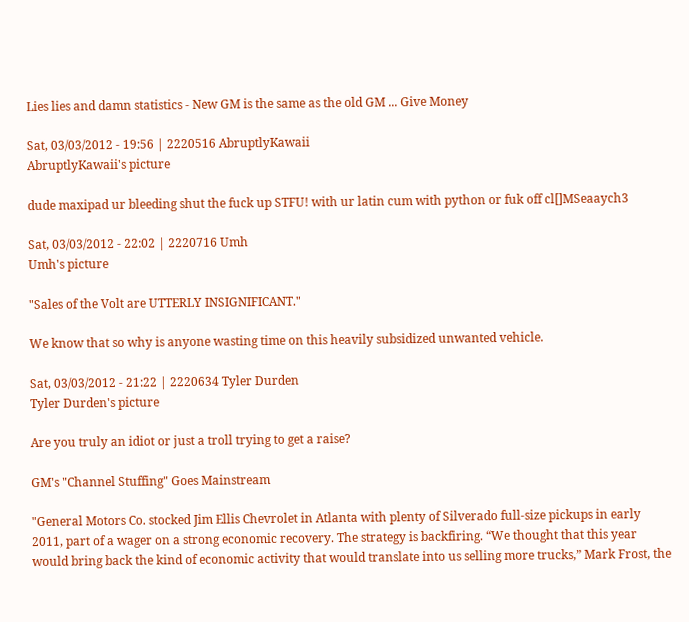Lies lies and damn statistics - New GM is the same as the old GM ... Give Money

Sat, 03/03/2012 - 19:56 | 2220516 AbruptlyKawaii
AbruptlyKawaii's picture

dude maxipad ur bleeding shut the fuck up STFU! with ur latin cum with python or fuk off cl[]MSeaaych3

Sat, 03/03/2012 - 22:02 | 2220716 Umh
Umh's picture

"Sales of the Volt are UTTERLY INSIGNIFICANT."

We know that so why is anyone wasting time on this heavily subsidized unwanted vehicle.

Sat, 03/03/2012 - 21:22 | 2220634 Tyler Durden
Tyler Durden's picture

Are you truly an idiot or just a troll trying to get a raise?

GM's "Channel Stuffing" Goes Mainstream

"General Motors Co. stocked Jim Ellis Chevrolet in Atlanta with plenty of Silverado full-size pickups in early 2011, part of a wager on a strong economic recovery. The strategy is backfiring. “We thought that this year would bring back the kind of economic activity that would translate into us selling more trucks,” Mark Frost, the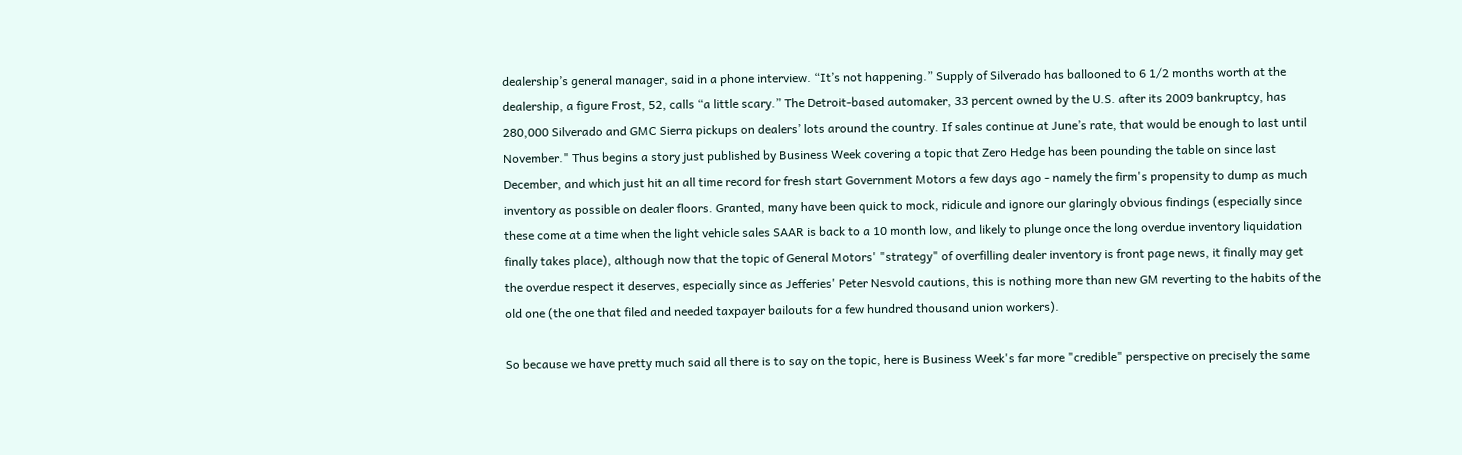dealership’s general manager, said in a phone interview. “It’s not happening.” Supply of Silverado has ballooned to 6 1/2 months worth at the dealership, a figure Frost, 52, calls “a little scary.” The Detroit-based automaker, 33 percent owned by the U.S. after its 2009 bankruptcy, has 280,000 Silverado and GMC Sierra pickups on dealers’ lots around the country. If sales continue at June’s rate, that would be enough to last until November." Thus begins a story just published by Business Week covering a topic that Zero Hedge has been pounding the table on since last December, and which just hit an all time record for fresh start Government Motors a few days ago - namely the firm's propensity to dump as much inventory as possible on dealer floors. Granted, many have been quick to mock, ridicule and ignore our glaringly obvious findings (especially since these come at a time when the light vehicle sales SAAR is back to a 10 month low, and likely to plunge once the long overdue inventory liquidation finally takes place), although now that the topic of General Motors' "strategy" of overfilling dealer inventory is front page news, it finally may get the overdue respect it deserves, especially since as Jefferies' Peter Nesvold cautions, this is nothing more than new GM reverting to the habits of the old one (the one that filed and needed taxpayer bailouts for a few hundred thousand union workers).

So because we have pretty much said all there is to say on the topic, here is Business Week's far more "credible" perspective on precisely the same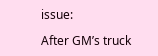issue:

After GM’s truck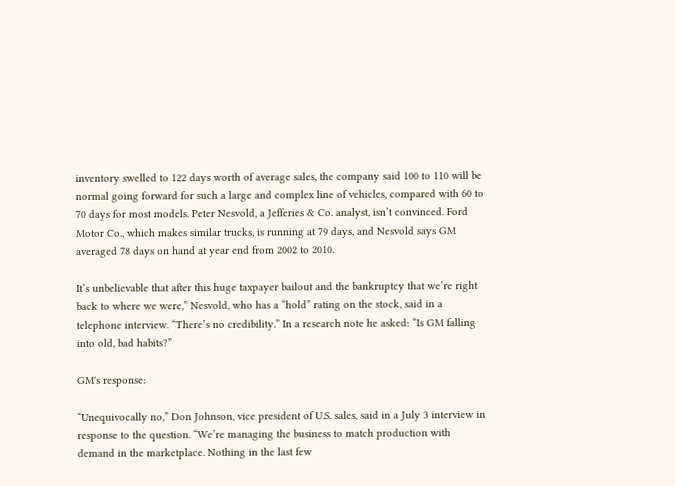inventory swelled to 122 days worth of average sales, the company said 100 to 110 will be normal going forward for such a large and complex line of vehicles, compared with 60 to 70 days for most models. Peter Nesvold, a Jefferies & Co. analyst, isn’t convinced. Ford Motor Co., which makes similar trucks, is running at 79 days, and Nesvold says GM averaged 78 days on hand at year end from 2002 to 2010.

It’s unbelievable that after this huge taxpayer bailout and the bankruptcy that we’re right back to where we were,” Nesvold, who has a “hold” rating on the stock, said in a telephone interview. “There’s no credibility.” In a research note he asked: “Is GM falling into old, bad habits?”

GM's response:

“Unequivocally no,” Don Johnson, vice president of U.S. sales, said in a July 3 interview in response to the question. “We’re managing the business to match production with demand in the marketplace. Nothing in the last few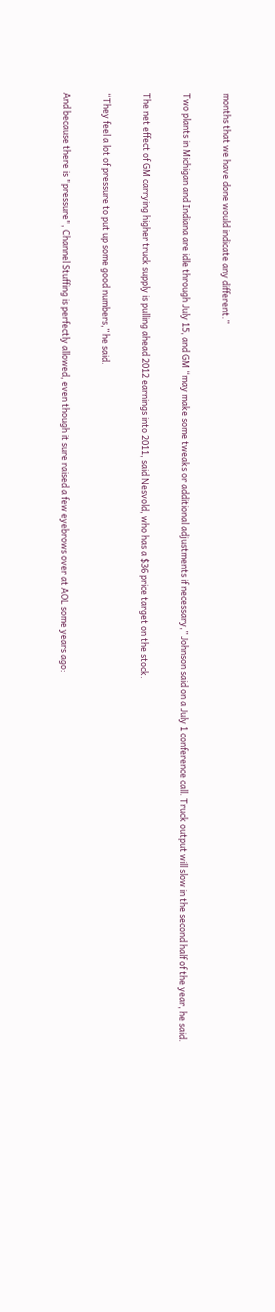months that we have done would indicate any different.”

Two plants in Michigan and Indiana are idle through July 15, and GM “may make some tweaks or additional adjustments if necessary,” Johnson said on a July 1 conference call. Truck output will slow in the second half of the year, he said.

The net effect of GM carrying higher truck supply is pulling ahead 2012 earnings into 2011, said Nesvold, who has a $36 price target on the stock.

“They feel a lot of pressure to put up some good numbers,” he said.

And because there is "pressure", Channel Stuffing is perfectly allowed, even though it sure raised a few eyebrows over at AOL some years ago: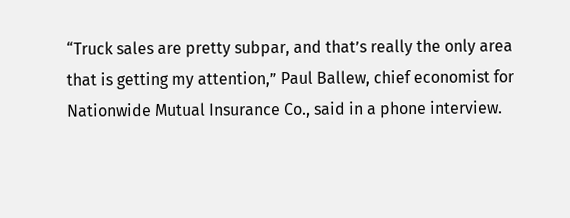“Truck sales are pretty subpar, and that’s really the only area that is getting my attention,” Paul Ballew, chief economist for Nationwide Mutual Insurance Co., said in a phone interview.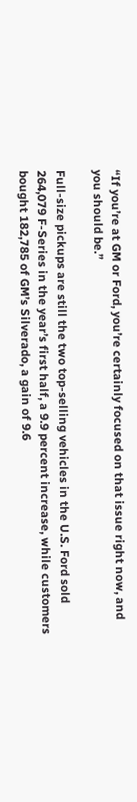“If you’re at GM or Ford, you’re certainly focused on that issue right now, and you should be.”

Full-size pickups are still the two top-selling vehicles in the U.S. Ford sold 264,079 F-Series in the year’s first half, a 9.9 percent increase, while customers bought 182,785 of GM’s Silverado, a gain of 9.6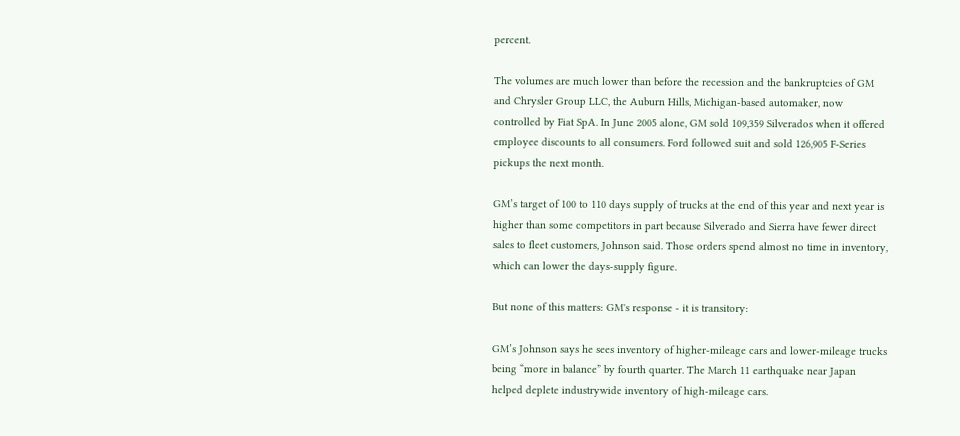percent.

The volumes are much lower than before the recession and the bankruptcies of GM and Chrysler Group LLC, the Auburn Hills, Michigan-based automaker, now controlled by Fiat SpA. In June 2005 alone, GM sold 109,359 Silverados when it offered employee discounts to all consumers. Ford followed suit and sold 126,905 F-Series pickups the next month.

GM’s target of 100 to 110 days supply of trucks at the end of this year and next year is higher than some competitors in part because Silverado and Sierra have fewer direct sales to fleet customers, Johnson said. Those orders spend almost no time in inventory, which can lower the days-supply figure.

But none of this matters: GM's response - it is transitory:

GM’s Johnson says he sees inventory of higher-mileage cars and lower-mileage trucks being “more in balance” by fourth quarter. The March 11 earthquake near Japan helped deplete industrywide inventory of high-mileage cars.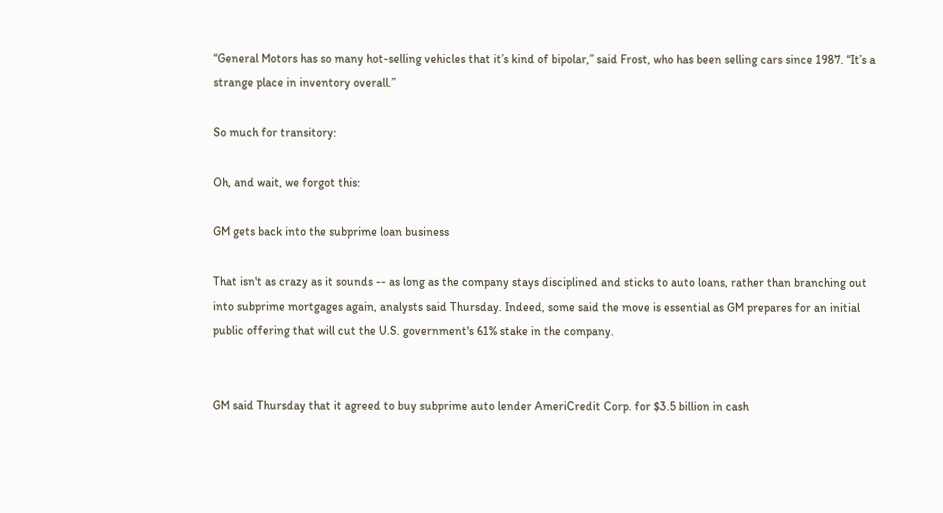“General Motors has so many hot-selling vehicles that it’s kind of bipolar,” said Frost, who has been selling cars since 1987. “It’s a strange place in inventory overall.”

So much for transitory:

Oh, and wait, we forgot this:

GM gets back into the subprime loan business

That isn't as crazy as it sounds -- as long as the company stays disciplined and sticks to auto loans, rather than branching out into subprime mortgages again, analysts said Thursday. Indeed, some said the move is essential as GM prepares for an initial public offering that will cut the U.S. government's 61% stake in the company.


GM said Thursday that it agreed to buy subprime auto lender AmeriCredit Corp. for $3.5 billion in cash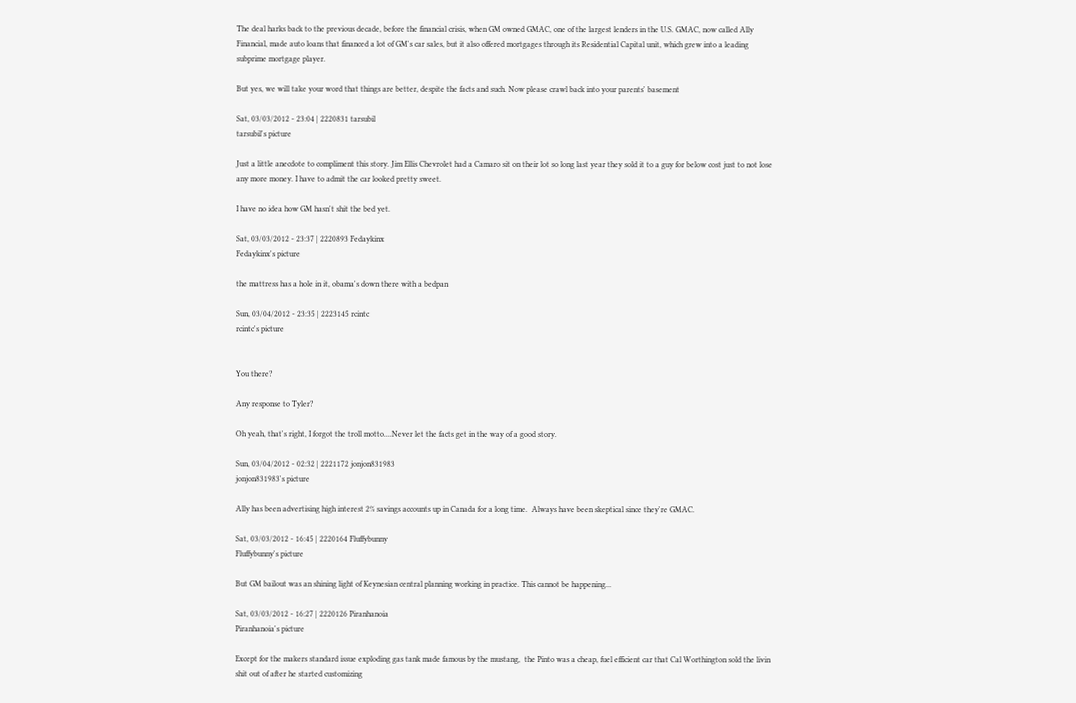The deal harks back to the previous decade, before the financial crisis, when GM owned GMAC, one of the largest lenders in the U.S. GMAC, now called Ally Financial, made auto loans that financed a lot of GM's car sales, but it also offered mortgages through its Residential Capital unit, which grew into a leading subprime mortgage player.

But yes, we will take your word that things are better, despite the facts and such. Now please crawl back into your parents' basement

Sat, 03/03/2012 - 23:04 | 2220831 tarsubil
tarsubil's picture

Just a little anecdote to compliment this story. Jim Ellis Chevrolet had a Camaro sit on their lot so long last year they sold it to a guy for below cost just to not lose any more money. I have to admit the car looked pretty sweet.

I have no idea how GM hasn't shit the bed yet.

Sat, 03/03/2012 - 23:37 | 2220893 Fedaykinx
Fedaykinx's picture

the mattress has a hole in it, obama's down there with a bedpan

Sun, 03/04/2012 - 23:35 | 2223145 rcintc
rcintc's picture


You there?

Any response to Tyler?

Oh yeah, that's right, I forgot the troll motto....Never let the facts get in the way of a good story.

Sun, 03/04/2012 - 02:32 | 2221172 jonjon831983
jonjon831983's picture

Ally has been advertising high interest 2% savings accounts up in Canada for a long time.  Always have been skeptical since they're GMAC.

Sat, 03/03/2012 - 16:45 | 2220164 Fluffybunny
Fluffybunny's picture

But GM bailout was an shining light of Keynesian central planning working in practice. This cannot be happening...

Sat, 03/03/2012 - 16:27 | 2220126 Piranhanoia
Piranhanoia's picture

Except for the makers standard issue exploding gas tank made famous by the mustang,  the Pinto was a cheap, fuel efficient car that Cal Worthington sold the livin shit out of after he started customizing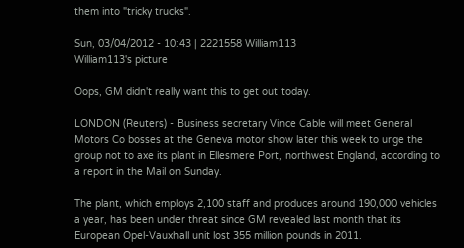them into "tricky trucks".

Sun, 03/04/2012 - 10:43 | 2221558 William113
William113's picture

Oops, GM didn't really want this to get out today.

LONDON (Reuters) - Business secretary Vince Cable will meet General Motors Co bosses at the Geneva motor show later this week to urge the group not to axe its plant in Ellesmere Port, northwest England, according to a report in the Mail on Sunday.

The plant, which employs 2,100 staff and produces around 190,000 vehicles a year, has been under threat since GM revealed last month that its European Opel-Vauxhall unit lost 355 million pounds in 2011.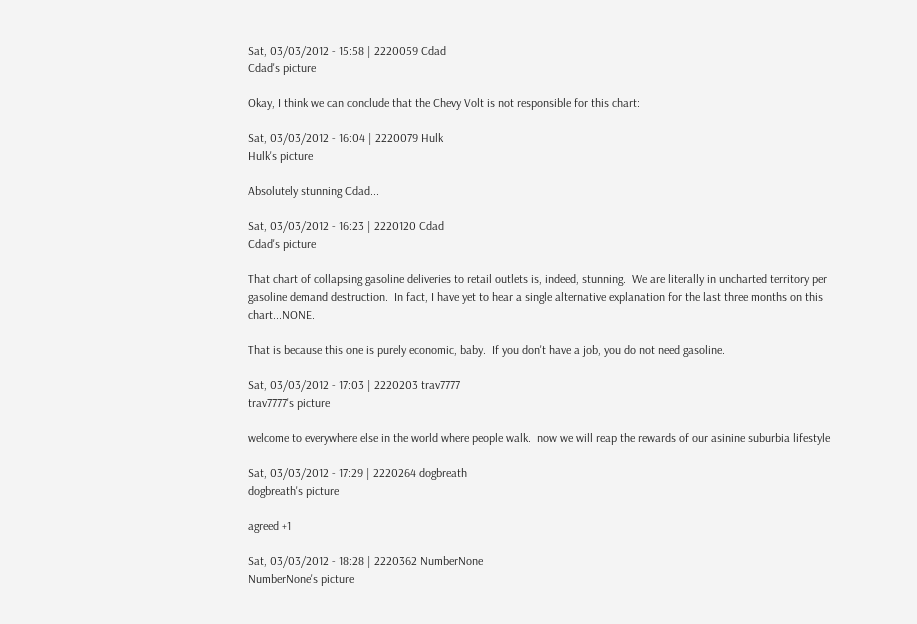Sat, 03/03/2012 - 15:58 | 2220059 Cdad
Cdad's picture

Okay, I think we can conclude that the Chevy Volt is not responsible for this chart:

Sat, 03/03/2012 - 16:04 | 2220079 Hulk
Hulk's picture

Absolutely stunning Cdad...

Sat, 03/03/2012 - 16:23 | 2220120 Cdad
Cdad's picture

That chart of collapsing gasoline deliveries to retail outlets is, indeed, stunning.  We are literally in uncharted territory per gasoline demand destruction.  In fact, I have yet to hear a single alternative explanation for the last three months on this chart...NONE.

That is because this one is purely economic, baby.  If you don't have a job, you do not need gasoline.

Sat, 03/03/2012 - 17:03 | 2220203 trav7777
trav7777's picture

welcome to everywhere else in the world where people walk.  now we will reap the rewards of our asinine suburbia lifestyle

Sat, 03/03/2012 - 17:29 | 2220264 dogbreath
dogbreath's picture

agreed +1

Sat, 03/03/2012 - 18:28 | 2220362 NumberNone
NumberNone's picture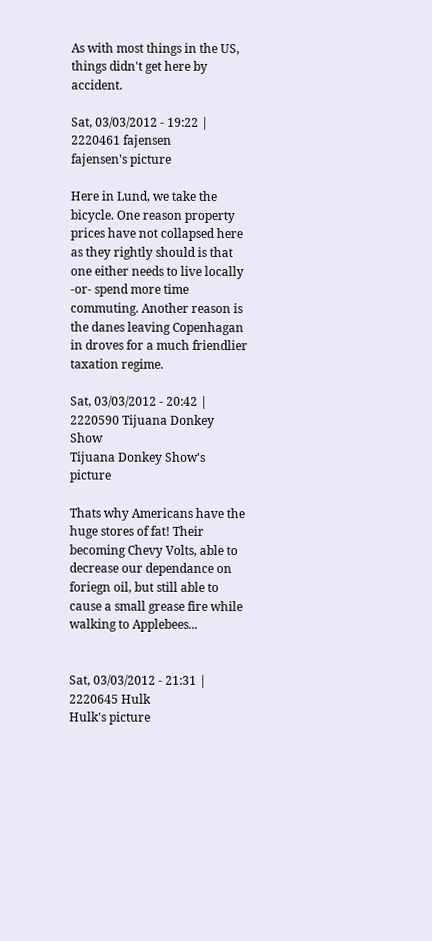As with most things in the US, things didn't get here by accident.

Sat, 03/03/2012 - 19:22 | 2220461 fajensen
fajensen's picture

Here in Lund, we take the bicycle. One reason property prices have not collapsed here as they rightly should is that one either needs to live locally -or- spend more time commuting. Another reason is the danes leaving Copenhagan in droves for a much friendlier taxation regime.

Sat, 03/03/2012 - 20:42 | 2220590 Tijuana Donkey Show
Tijuana Donkey Show's picture

Thats why Americans have the huge stores of fat! Their becoming Chevy Volts, able to decrease our dependance on foriegn oil, but still able to cause a small grease fire while walking to Applebees...


Sat, 03/03/2012 - 21:31 | 2220645 Hulk
Hulk's picture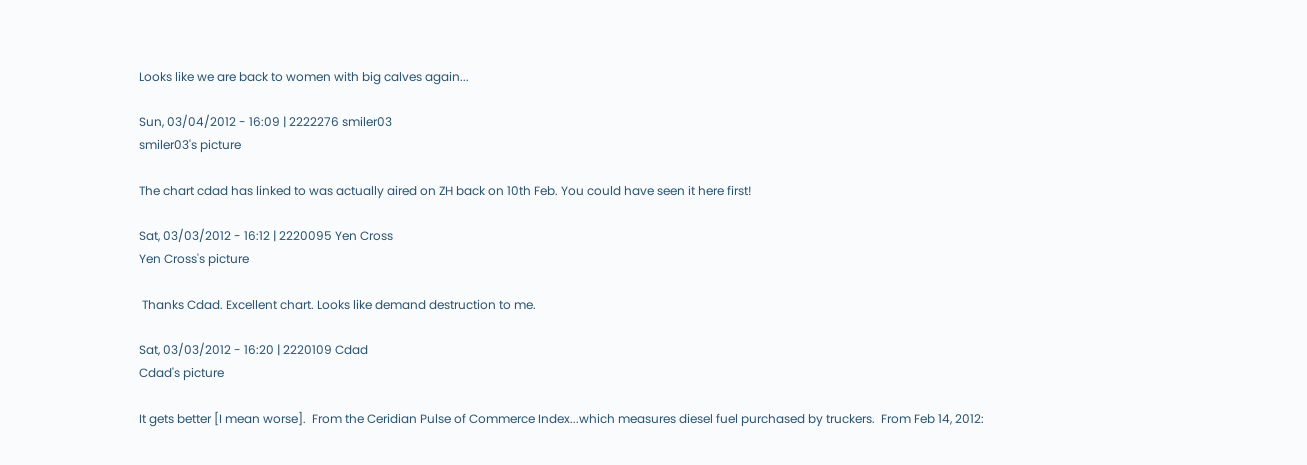Looks like we are back to women with big calves again...

Sun, 03/04/2012 - 16:09 | 2222276 smiler03
smiler03's picture

The chart cdad has linked to was actually aired on ZH back on 10th Feb. You could have seen it here first!

Sat, 03/03/2012 - 16:12 | 2220095 Yen Cross
Yen Cross's picture

 Thanks Cdad. Excellent chart. Looks like demand destruction to me.

Sat, 03/03/2012 - 16:20 | 2220109 Cdad
Cdad's picture

It gets better [I mean worse].  From the Ceridian Pulse of Commerce Index...which measures diesel fuel purchased by truckers.  From Feb 14, 2012: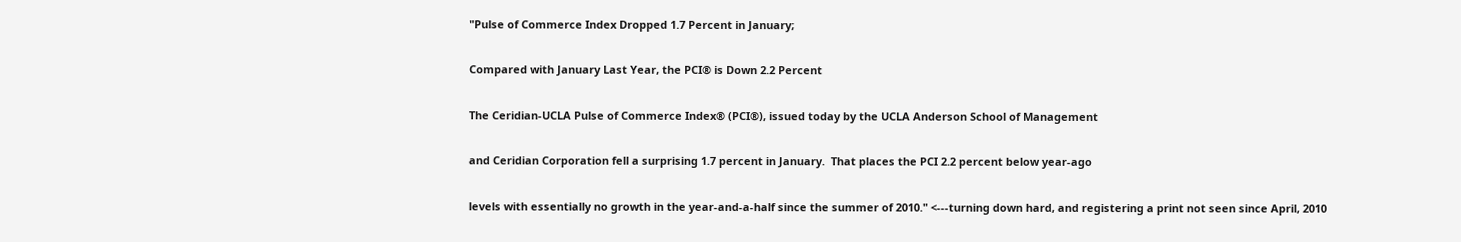"Pulse of Commerce Index Dropped 1.7 Percent in January;

Compared with January Last Year, the PCI® is Down 2.2 Percent

The Ceridian-UCLA Pulse of Commerce Index® (PCI®), issued today by the UCLA Anderson School of Management

and Ceridian Corporation fell a surprising 1.7 percent in January.  That places the PCI 2.2 percent below year-ago

levels with essentially no growth in the year-and-a-half since the summer of 2010." <---turning down hard, and registering a print not seen since April, 2010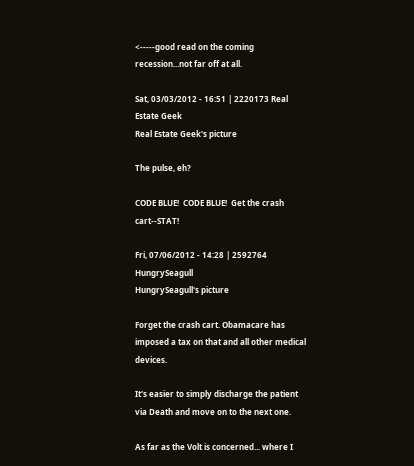<-----good read on the coming recession...not far off at all.

Sat, 03/03/2012 - 16:51 | 2220173 Real Estate Geek
Real Estate Geek's picture

The pulse, eh?

CODE BLUE!  CODE BLUE!  Get the crash cart--STAT!

Fri, 07/06/2012 - 14:28 | 2592764 HungrySeagull
HungrySeagull's picture

Forget the crash cart. Obamacare has imposed a tax on that and all other medical devices.

It's easier to simply discharge the patient via Death and move on to the next one.

As far as the Volt is concerned... where I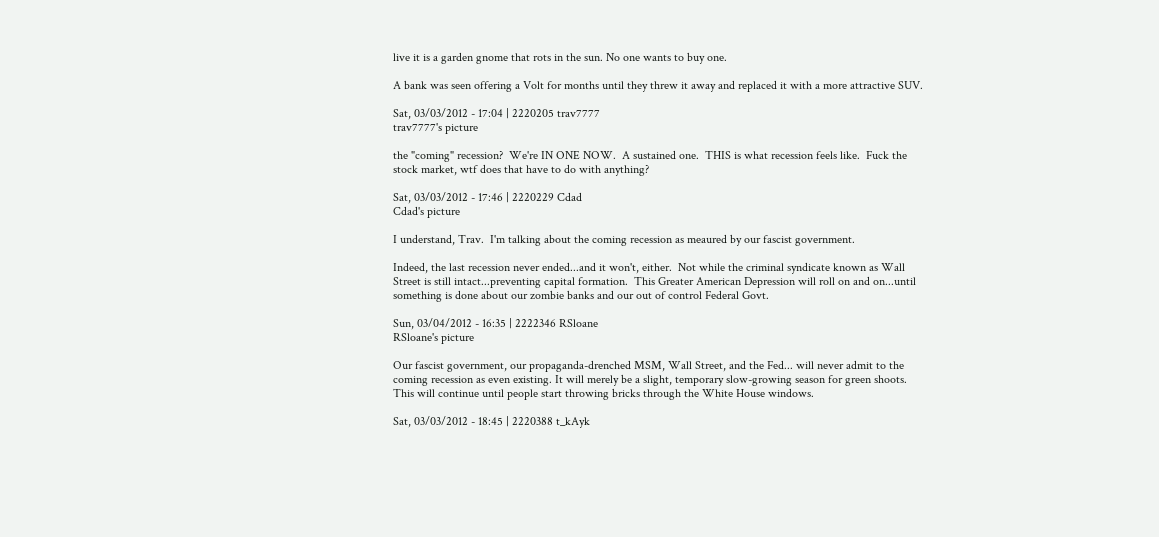live it is a garden gnome that rots in the sun. No one wants to buy one.

A bank was seen offering a Volt for months until they threw it away and replaced it with a more attractive SUV.

Sat, 03/03/2012 - 17:04 | 2220205 trav7777
trav7777's picture

the "coming" recession?  We're IN ONE NOW.  A sustained one.  THIS is what recession feels like.  Fuck the stock market, wtf does that have to do with anything?

Sat, 03/03/2012 - 17:46 | 2220229 Cdad
Cdad's picture

I understand, Trav.  I'm talking about the coming recession as meaured by our fascist government.

Indeed, the last recession never ended...and it won't, either.  Not while the criminal syndicate known as Wall Street is still intact...preventing capital formation.  This Greater American Depression will roll on and on...until something is done about our zombie banks and our out of control Federal Govt.

Sun, 03/04/2012 - 16:35 | 2222346 RSloane
RSloane's picture

Our fascist government, our propaganda-drenched MSM, Wall Street, and the Fed... will never admit to the coming recession as even existing. It will merely be a slight, temporary slow-growing season for green shoots. This will continue until people start throwing bricks through the White House windows.

Sat, 03/03/2012 - 18:45 | 2220388 t_kAyk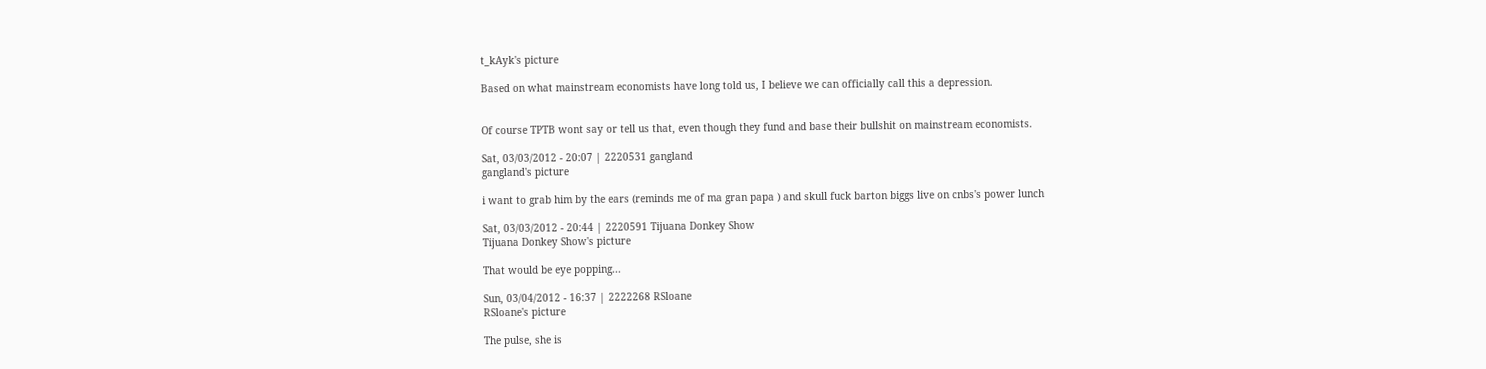t_kAyk's picture

Based on what mainstream economists have long told us, I believe we can officially call this a depression.


Of course TPTB wont say or tell us that, even though they fund and base their bullshit on mainstream economists.

Sat, 03/03/2012 - 20:07 | 2220531 gangland
gangland's picture

i want to grab him by the ears (reminds me of ma gran papa ) and skull fuck barton biggs live on cnbs's power lunch

Sat, 03/03/2012 - 20:44 | 2220591 Tijuana Donkey Show
Tijuana Donkey Show's picture

That would be eye popping...

Sun, 03/04/2012 - 16:37 | 2222268 RSloane
RSloane's picture

The pulse, she is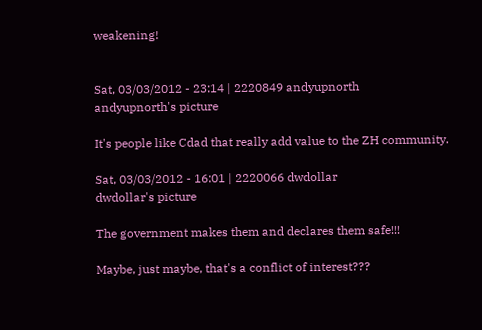weakening!


Sat, 03/03/2012 - 23:14 | 2220849 andyupnorth
andyupnorth's picture

It's people like Cdad that really add value to the ZH community.

Sat, 03/03/2012 - 16:01 | 2220066 dwdollar
dwdollar's picture

The government makes them and declares them safe!!!

Maybe, just maybe, that's a conflict of interest???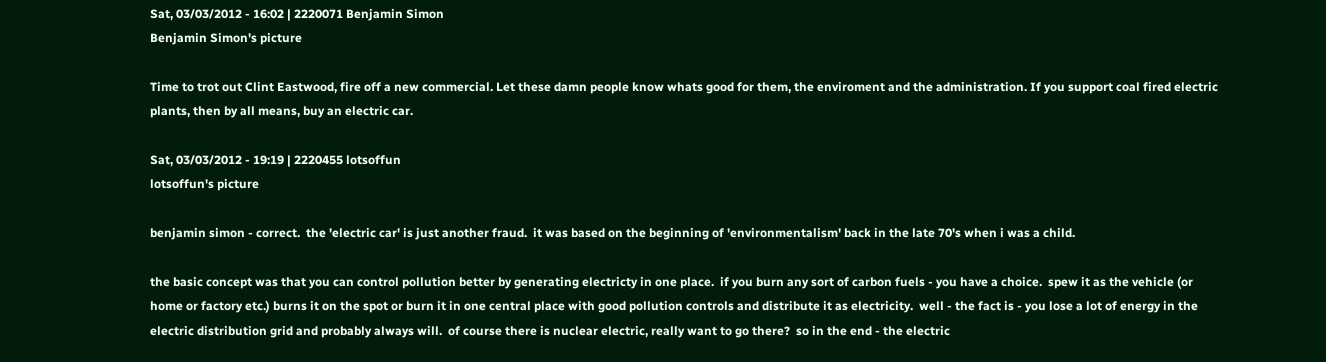Sat, 03/03/2012 - 16:02 | 2220071 Benjamin Simon
Benjamin Simon's picture

Time to trot out Clint Eastwood, fire off a new commercial. Let these damn people know whats good for them, the enviroment and the administration. If you support coal fired electric plants, then by all means, buy an electric car.

Sat, 03/03/2012 - 19:19 | 2220455 lotsoffun
lotsoffun's picture

benjamin simon - correct.  the 'electric car' is just another fraud.  it was based on the beginning of 'environmentalism' back in the late 70's when i was a child.

the basic concept was that you can control pollution better by generating electricty in one place.  if you burn any sort of carbon fuels - you have a choice.  spew it as the vehicle (or home or factory etc.) burns it on the spot or burn it in one central place with good pollution controls and distribute it as electricity.  well - the fact is - you lose a lot of energy in the electric distribution grid and probably always will.  of course there is nuclear electric, really want to go there?  so in the end - the electric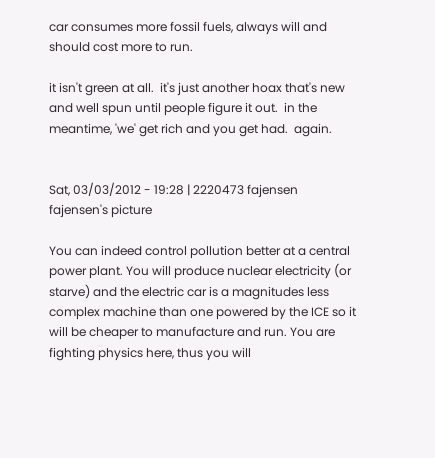car consumes more fossil fuels, always will and should cost more to run.

it isn't green at all.  it's just another hoax that's new and well spun until people figure it out.  in the meantime, 'we' get rich and you get had.  again.


Sat, 03/03/2012 - 19:28 | 2220473 fajensen
fajensen's picture

You can indeed control pollution better at a central power plant. You will produce nuclear electricity (or starve) and the electric car is a magnitudes less complex machine than one powered by the ICE so it will be cheaper to manufacture and run. You are fighting physics here, thus you will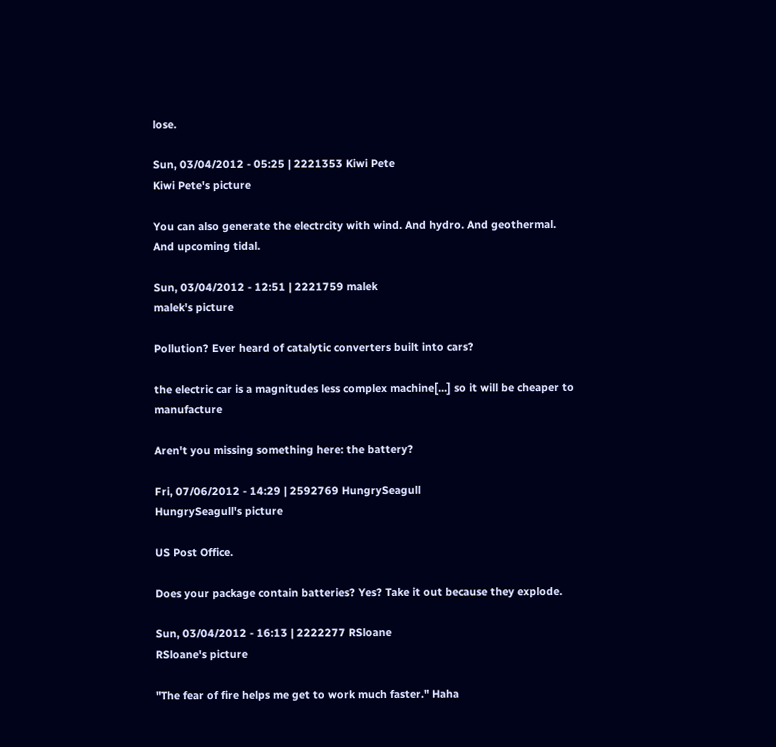lose.

Sun, 03/04/2012 - 05:25 | 2221353 Kiwi Pete
Kiwi Pete's picture

You can also generate the electrcity with wind. And hydro. And geothermal. And upcoming tidal.

Sun, 03/04/2012 - 12:51 | 2221759 malek
malek's picture

Pollution? Ever heard of catalytic converters built into cars?

the electric car is a magnitudes less complex machine[...] so it will be cheaper to manufacture

Aren't you missing something here: the battery?

Fri, 07/06/2012 - 14:29 | 2592769 HungrySeagull
HungrySeagull's picture

US Post Office.

Does your package contain batteries? Yes? Take it out because they explode.

Sun, 03/04/2012 - 16:13 | 2222277 RSloane
RSloane's picture

"The fear of fire helps me get to work much faster." Haha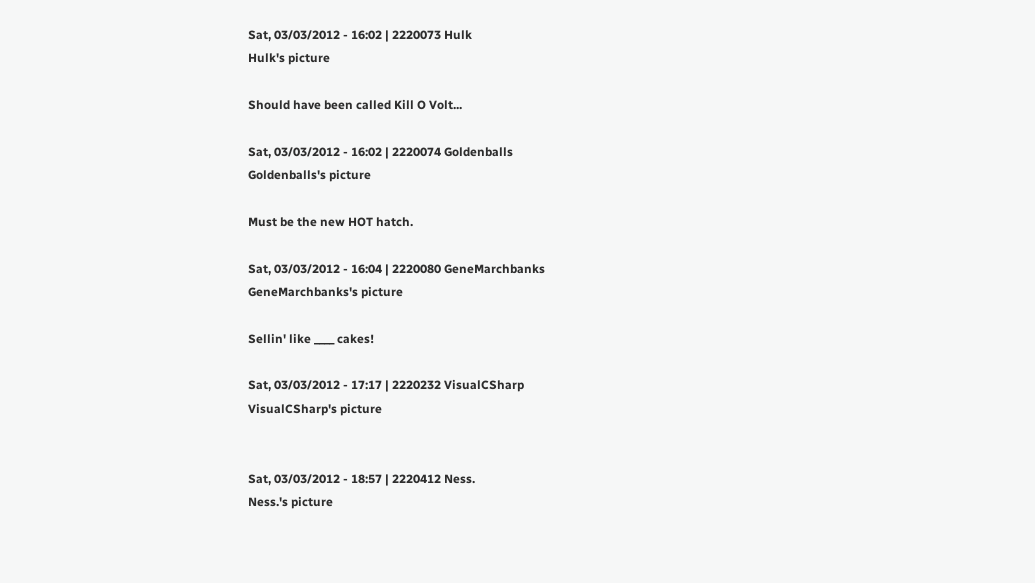Sat, 03/03/2012 - 16:02 | 2220073 Hulk
Hulk's picture

Should have been called Kill O Volt...

Sat, 03/03/2012 - 16:02 | 2220074 Goldenballs
Goldenballs's picture

Must be the new HOT hatch.

Sat, 03/03/2012 - 16:04 | 2220080 GeneMarchbanks
GeneMarchbanks's picture

Sellin' like ____ cakes!

Sat, 03/03/2012 - 17:17 | 2220232 VisualCSharp
VisualCSharp's picture


Sat, 03/03/2012 - 18:57 | 2220412 Ness.
Ness.'s picture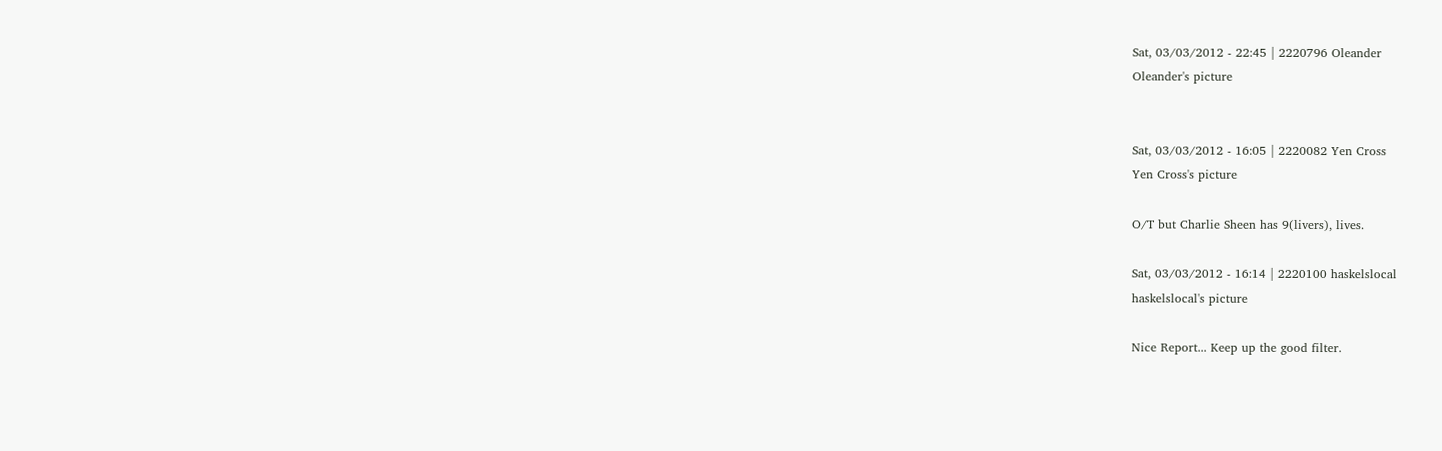Sat, 03/03/2012 - 22:45 | 2220796 Oleander
Oleander's picture


Sat, 03/03/2012 - 16:05 | 2220082 Yen Cross
Yen Cross's picture

O/T but Charlie Sheen has 9(livers), lives.

Sat, 03/03/2012 - 16:14 | 2220100 haskelslocal
haskelslocal's picture

Nice Report... Keep up the good filter.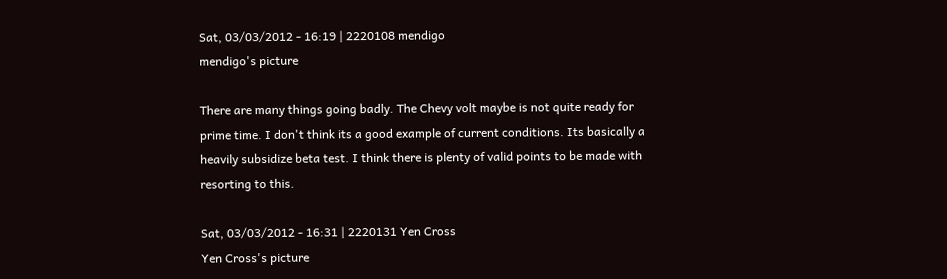Sat, 03/03/2012 - 16:19 | 2220108 mendigo
mendigo's picture

There are many things going badly. The Chevy volt maybe is not quite ready for prime time. I don't think its a good example of current conditions. Its basically a heavily subsidize beta test. I think there is plenty of valid points to be made with resorting to this.

Sat, 03/03/2012 - 16:31 | 2220131 Yen Cross
Yen Cross's picture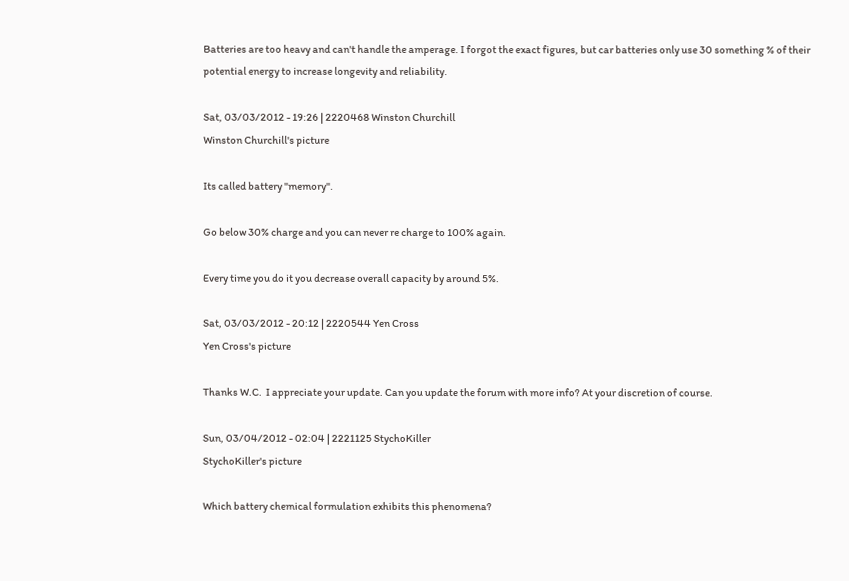Batteries are too heavy and can't handle the amperage. I forgot the exact figures, but car batteries only use 30 something % of their potential energy to increase longevity and reliability.

Sat, 03/03/2012 - 19:26 | 2220468 Winston Churchill
Winston Churchill's picture

Its called battery "memory".

Go below 30% charge and you can never re charge to 100% again.

Every time you do it you decrease overall capacity by around 5%.

Sat, 03/03/2012 - 20:12 | 2220544 Yen Cross
Yen Cross's picture

Thanks W.C.  I appreciate your update. Can you update the forum with more info? At your discretion of course.

Sun, 03/04/2012 - 02:04 | 2221125 StychoKiller
StychoKiller's picture

Which battery chemical formulation exhibits this phenomena?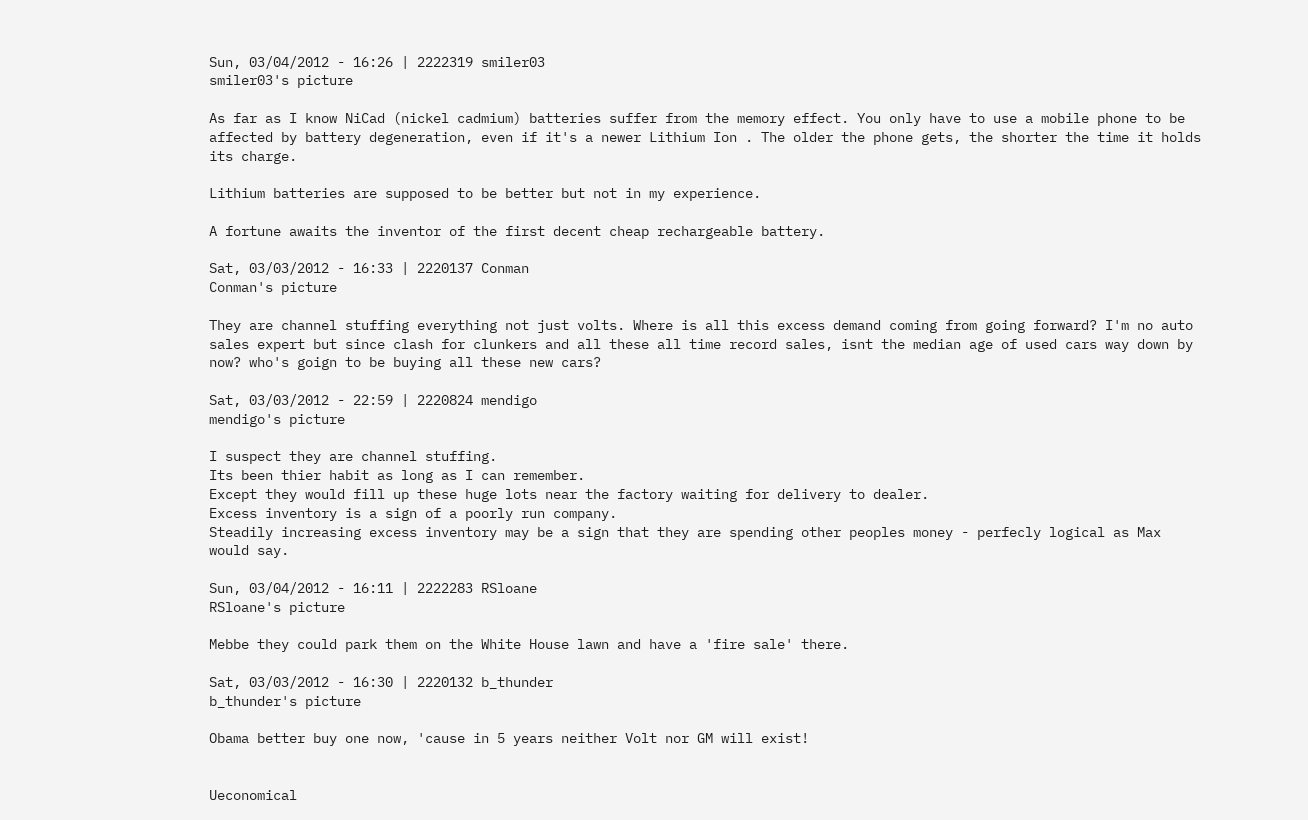Sun, 03/04/2012 - 16:26 | 2222319 smiler03
smiler03's picture

As far as I know NiCad (nickel cadmium) batteries suffer from the memory effect. You only have to use a mobile phone to be affected by battery degeneration, even if it's a newer Lithium Ion . The older the phone gets, the shorter the time it holds its charge.

Lithium batteries are supposed to be better but not in my experience.

A fortune awaits the inventor of the first decent cheap rechargeable battery.

Sat, 03/03/2012 - 16:33 | 2220137 Conman
Conman's picture

They are channel stuffing everything not just volts. Where is all this excess demand coming from going forward? I'm no auto sales expert but since clash for clunkers and all these all time record sales, isnt the median age of used cars way down by now? who's goign to be buying all these new cars?

Sat, 03/03/2012 - 22:59 | 2220824 mendigo
mendigo's picture

I suspect they are channel stuffing.
Its been thier habit as long as I can remember.
Except they would fill up these huge lots near the factory waiting for delivery to dealer.
Excess inventory is a sign of a poorly run company.
Steadily increasing excess inventory may be a sign that they are spending other peoples money - perfecly logical as Max would say.

Sun, 03/04/2012 - 16:11 | 2222283 RSloane
RSloane's picture

Mebbe they could park them on the White House lawn and have a 'fire sale' there.

Sat, 03/03/2012 - 16:30 | 2220132 b_thunder
b_thunder's picture

Obama better buy one now, 'cause in 5 years neither Volt nor GM will exist!


Ueconomical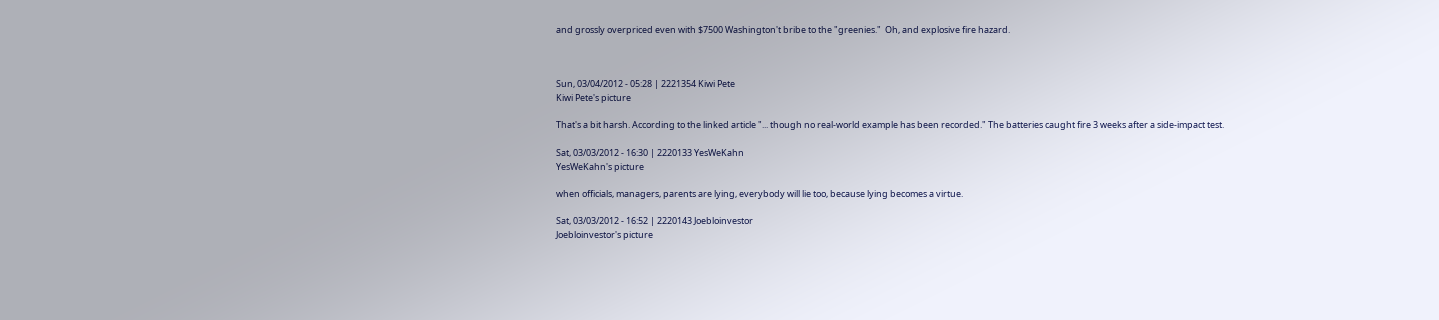and grossly overpriced even with $7500 Washington't bribe to the "greenies."  Oh, and explosive fire hazard.



Sun, 03/04/2012 - 05:28 | 2221354 Kiwi Pete
Kiwi Pete's picture

That's a bit harsh. According to the linked article "... though no real-world example has been recorded." The batteries caught fire 3 weeks after a side-impact test.

Sat, 03/03/2012 - 16:30 | 2220133 YesWeKahn
YesWeKahn's picture

when officials, managers, parents are lying, everybody will lie too, because lying becomes a virtue.

Sat, 03/03/2012 - 16:52 | 2220143 Joebloinvestor
Joebloinvestor's picture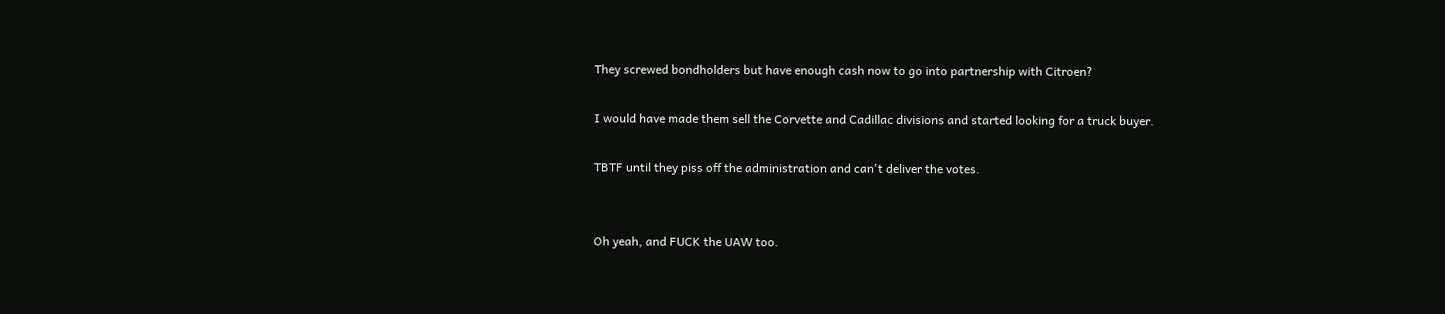They screwed bondholders but have enough cash now to go into partnership with Citroen?

I would have made them sell the Corvette and Cadillac divisions and started looking for a truck buyer.

TBTF until they piss off the administration and can't deliver the votes.


Oh yeah, and FUCK the UAW too.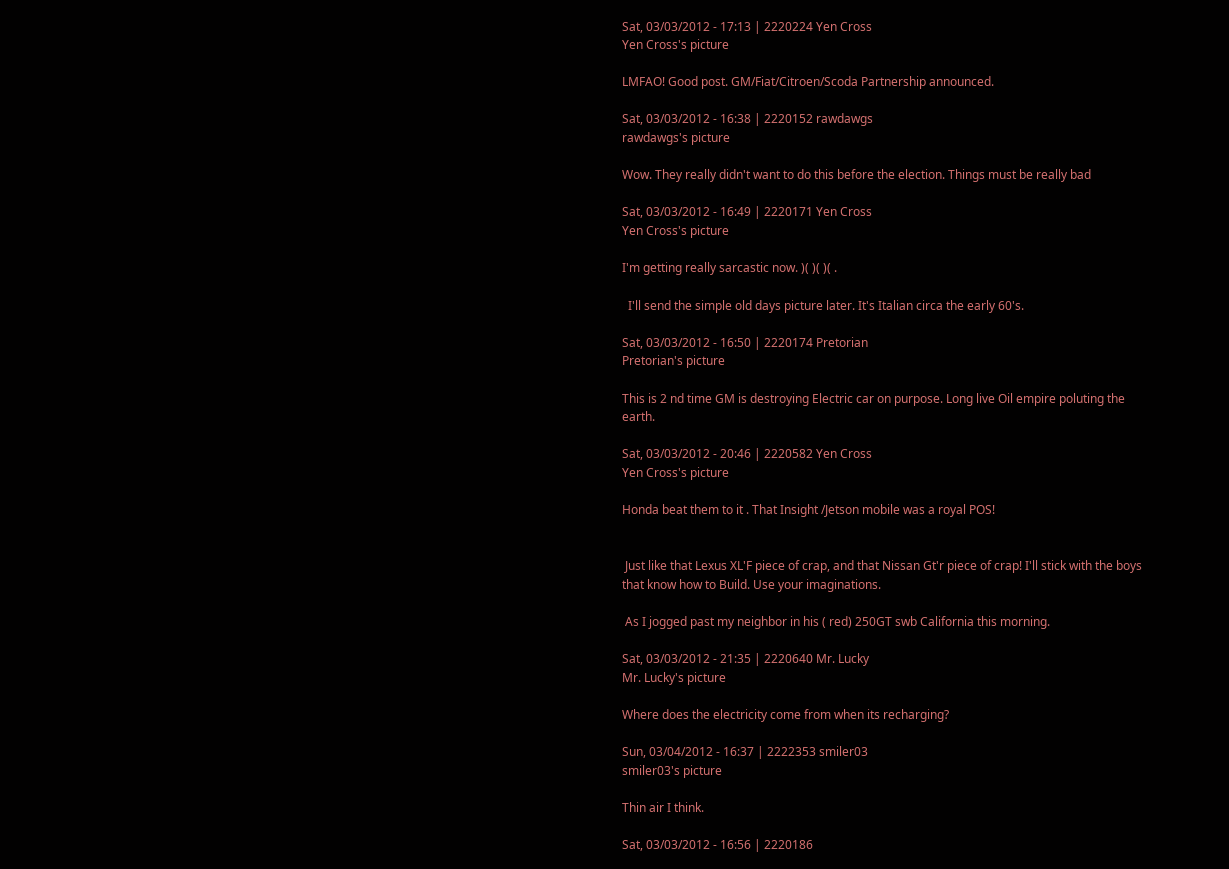Sat, 03/03/2012 - 17:13 | 2220224 Yen Cross
Yen Cross's picture

LMFAO! Good post. GM/Fiat/Citroen/Scoda Partnership announced.

Sat, 03/03/2012 - 16:38 | 2220152 rawdawgs
rawdawgs's picture

Wow. They really didn't want to do this before the election. Things must be really bad

Sat, 03/03/2012 - 16:49 | 2220171 Yen Cross
Yen Cross's picture

I'm getting really sarcastic now. )( )( )( .

  I'll send the simple old days picture later. It's Italian circa the early 60's.

Sat, 03/03/2012 - 16:50 | 2220174 Pretorian
Pretorian's picture

This is 2 nd time GM is destroying Electric car on purpose. Long live Oil empire poluting the earth.

Sat, 03/03/2012 - 20:46 | 2220582 Yen Cross
Yen Cross's picture

Honda beat them to it . That Insight /Jetson mobile was a royal POS!


 Just like that Lexus XL'F piece of crap, and that Nissan Gt'r piece of crap! I'll stick with the boys that know how to Build. Use your imaginations.

 As I jogged past my neighbor in his ( red) 250GT swb California this morning.

Sat, 03/03/2012 - 21:35 | 2220640 Mr. Lucky
Mr. Lucky's picture

Where does the electricity come from when its recharging?

Sun, 03/04/2012 - 16:37 | 2222353 smiler03
smiler03's picture

Thin air I think.

Sat, 03/03/2012 - 16:56 | 2220186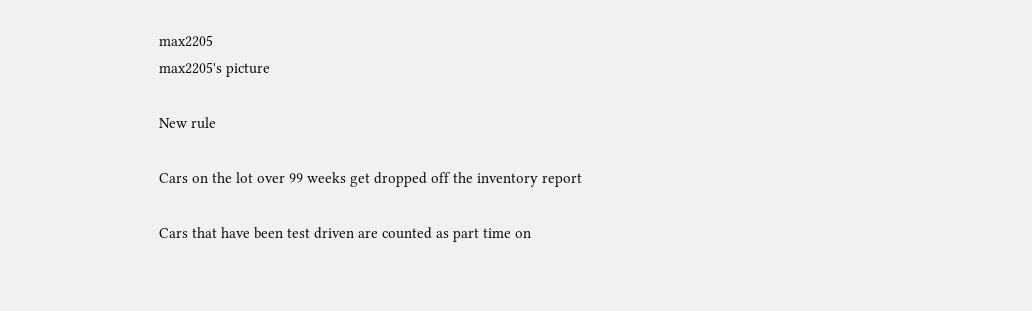max2205
max2205's picture

New rule

Cars on the lot over 99 weeks get dropped off the inventory report

Cars that have been test driven are counted as part time on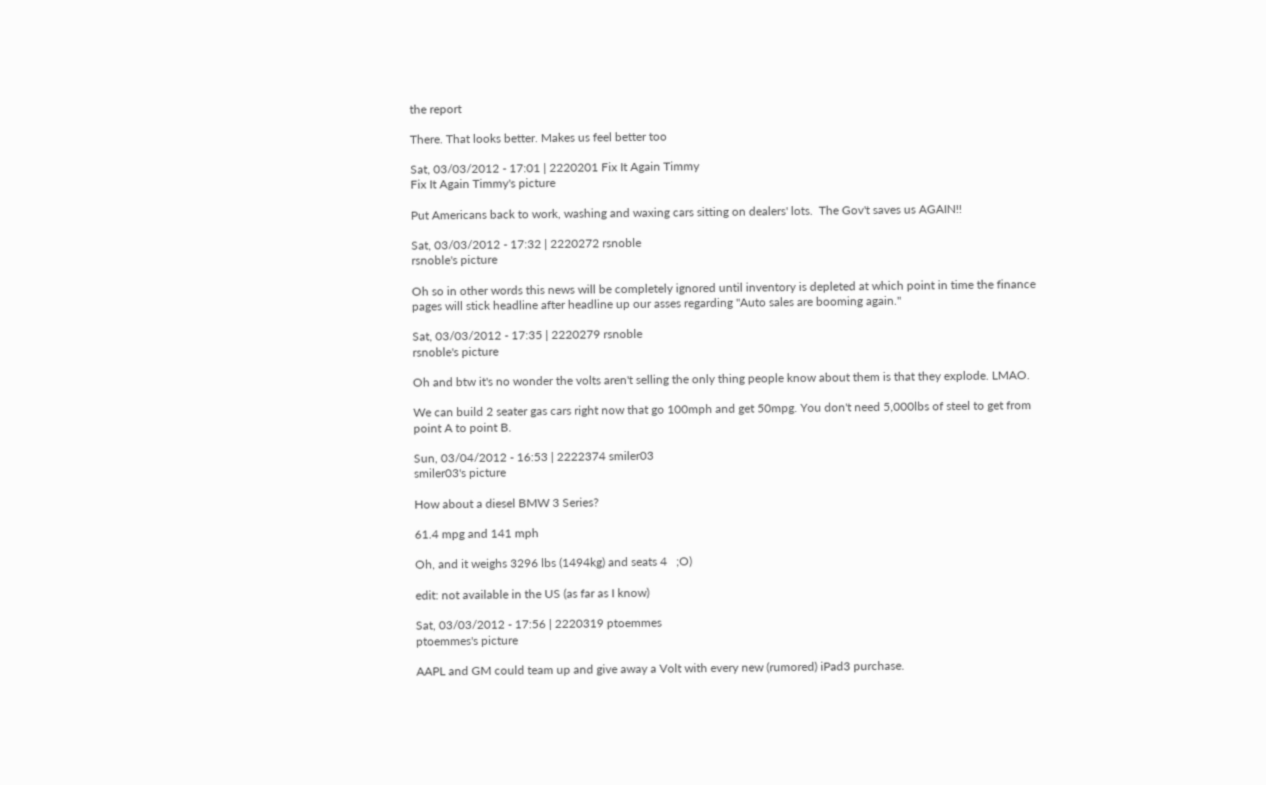the report

There. That looks better. Makes us feel better too

Sat, 03/03/2012 - 17:01 | 2220201 Fix It Again Timmy
Fix It Again Timmy's picture

Put Americans back to work, washing and waxing cars sitting on dealers' lots.  The Gov't saves us AGAIN!!

Sat, 03/03/2012 - 17:32 | 2220272 rsnoble
rsnoble's picture

Oh so in other words this news will be completely ignored until inventory is depleted at which point in time the finance pages will stick headline after headline up our asses regarding "Auto sales are booming again."

Sat, 03/03/2012 - 17:35 | 2220279 rsnoble
rsnoble's picture

Oh and btw it's no wonder the volts aren't selling the only thing people know about them is that they explode. LMAO.

We can build 2 seater gas cars right now that go 100mph and get 50mpg. You don't need 5,000lbs of steel to get from point A to point B.

Sun, 03/04/2012 - 16:53 | 2222374 smiler03
smiler03's picture

How about a diesel BMW 3 Series?

61.4 mpg and 141 mph

Oh, and it weighs 3296 lbs (1494kg) and seats 4   ;O)

edit: not available in the US (as far as I know)

Sat, 03/03/2012 - 17:56 | 2220319 ptoemmes
ptoemmes's picture

AAPL and GM could team up and give away a Volt with every new (rumored) iPad3 purchase.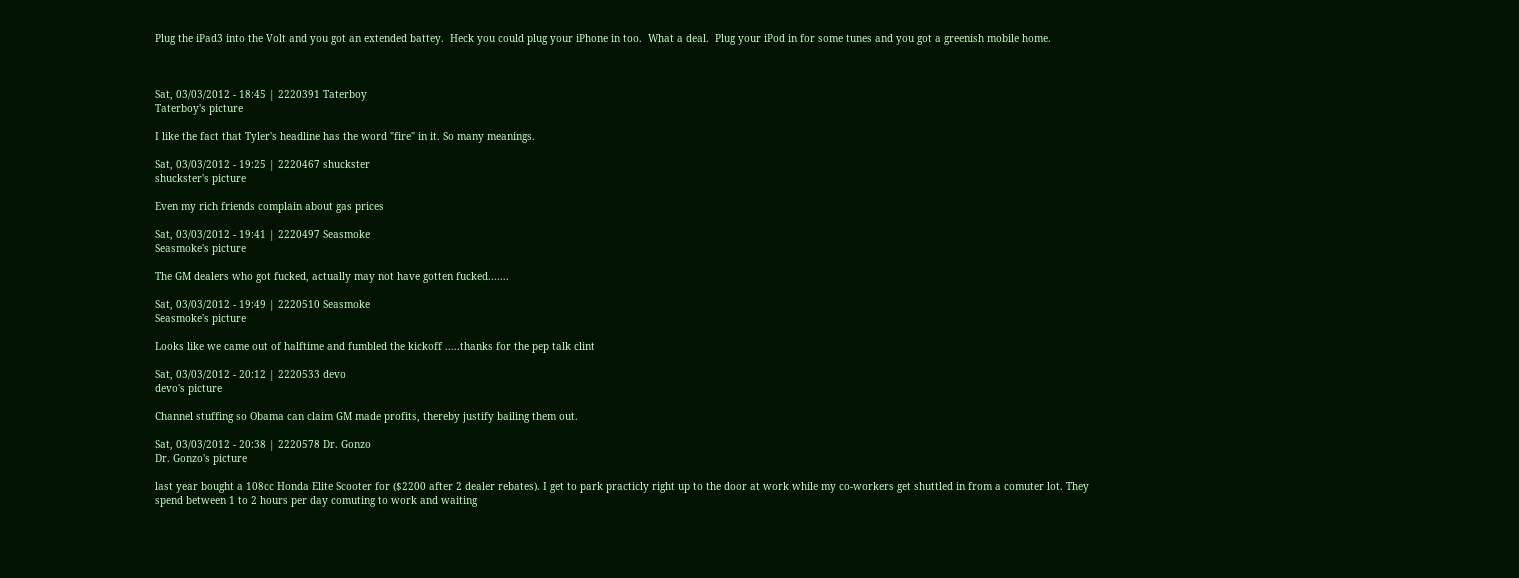Plug the iPad3 into the Volt and you got an extended battey.  Heck you could plug your iPhone in too.  What a deal.  Plug your iPod in for some tunes and you got a greenish mobile home.



Sat, 03/03/2012 - 18:45 | 2220391 Taterboy
Taterboy's picture

I like the fact that Tyler's headline has the word "fire" in it. So many meanings.

Sat, 03/03/2012 - 19:25 | 2220467 shuckster
shuckster's picture

Even my rich friends complain about gas prices

Sat, 03/03/2012 - 19:41 | 2220497 Seasmoke
Seasmoke's picture

The GM dealers who got fucked, actually may not have gotten fucked.......

Sat, 03/03/2012 - 19:49 | 2220510 Seasmoke
Seasmoke's picture

Looks like we came out of halftime and fumbled the kickoff .....thanks for the pep talk clint

Sat, 03/03/2012 - 20:12 | 2220533 devo
devo's picture

Channel stuffing so Obama can claim GM made profits, thereby justify bailing them out.

Sat, 03/03/2012 - 20:38 | 2220578 Dr. Gonzo
Dr. Gonzo's picture

last year bought a 108cc Honda Elite Scooter for ($2200 after 2 dealer rebates). I get to park practicly right up to the door at work while my co-workers get shuttled in from a comuter lot. They spend between 1 to 2 hours per day comuting to work and waiting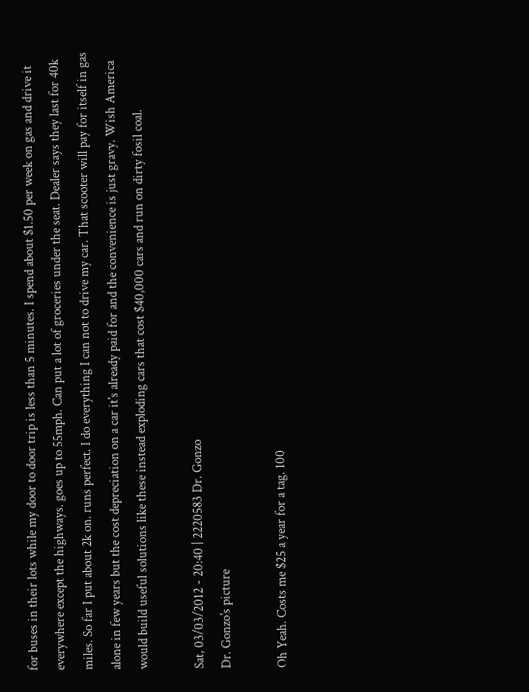for buses in their lots while my door to door trip is less than 5 minutes. I spend about $1.50 per week on gas and drive it everywhere except the highways. goes up to 55mph. Can put a lot of groceries under the seat. Dealer says they last for 40k miles. So far I put about 2k on. runs perfect. I do everything I can not to drive my car. That scooter will pay for itself in gas alone in few years but the cost depreciation on a car it's already paid for and the convenience is just gravy. Wish America would build useful solutions like these instead exploding cars that cost $40,000 cars and run on dirty fosil coal.

Sat, 03/03/2012 - 20:40 | 2220583 Dr. Gonzo
Dr. Gonzo's picture

Oh Yeah. Costs me $25 a year for a tag. 100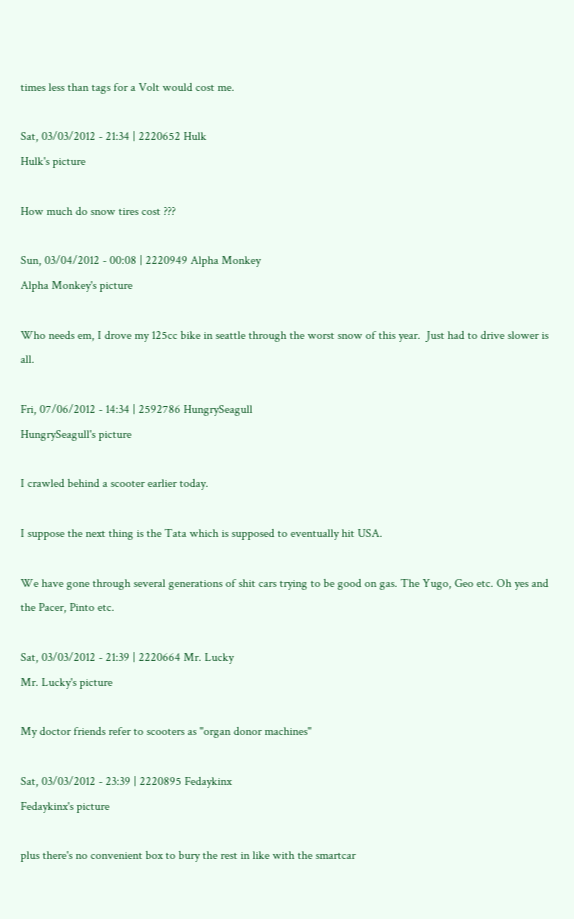times less than tags for a Volt would cost me.

Sat, 03/03/2012 - 21:34 | 2220652 Hulk
Hulk's picture

How much do snow tires cost ???

Sun, 03/04/2012 - 00:08 | 2220949 Alpha Monkey
Alpha Monkey's picture

Who needs em, I drove my 125cc bike in seattle through the worst snow of this year.  Just had to drive slower is all.

Fri, 07/06/2012 - 14:34 | 2592786 HungrySeagull
HungrySeagull's picture

I crawled behind a scooter earlier today.

I suppose the next thing is the Tata which is supposed to eventually hit USA.

We have gone through several generations of shit cars trying to be good on gas. The Yugo, Geo etc. Oh yes and the Pacer, Pinto etc.

Sat, 03/03/2012 - 21:39 | 2220664 Mr. Lucky
Mr. Lucky's picture

My doctor friends refer to scooters as "organ donor machines"

Sat, 03/03/2012 - 23:39 | 2220895 Fedaykinx
Fedaykinx's picture

plus there's no convenient box to bury the rest in like with the smartcar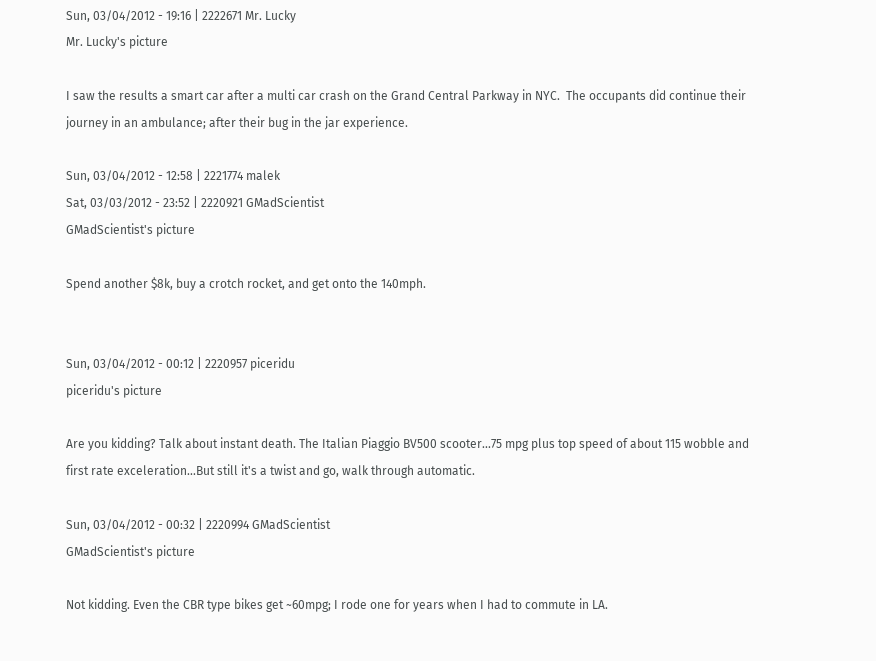Sun, 03/04/2012 - 19:16 | 2222671 Mr. Lucky
Mr. Lucky's picture

I saw the results a smart car after a multi car crash on the Grand Central Parkway in NYC.  The occupants did continue their journey in an ambulance; after their bug in the jar experience.

Sun, 03/04/2012 - 12:58 | 2221774 malek
Sat, 03/03/2012 - 23:52 | 2220921 GMadScientist
GMadScientist's picture

Spend another $8k, buy a crotch rocket, and get onto the 140mph.


Sun, 03/04/2012 - 00:12 | 2220957 piceridu
piceridu's picture

Are you kidding? Talk about instant death. The Italian Piaggio BV500 scooter...75 mpg plus top speed of about 115 wobble and first rate exceleration...But still it's a twist and go, walk through automatic.

Sun, 03/04/2012 - 00:32 | 2220994 GMadScientist
GMadScientist's picture

Not kidding. Even the CBR type bikes get ~60mpg; I rode one for years when I had to commute in LA.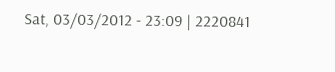Sat, 03/03/2012 - 23:09 | 2220841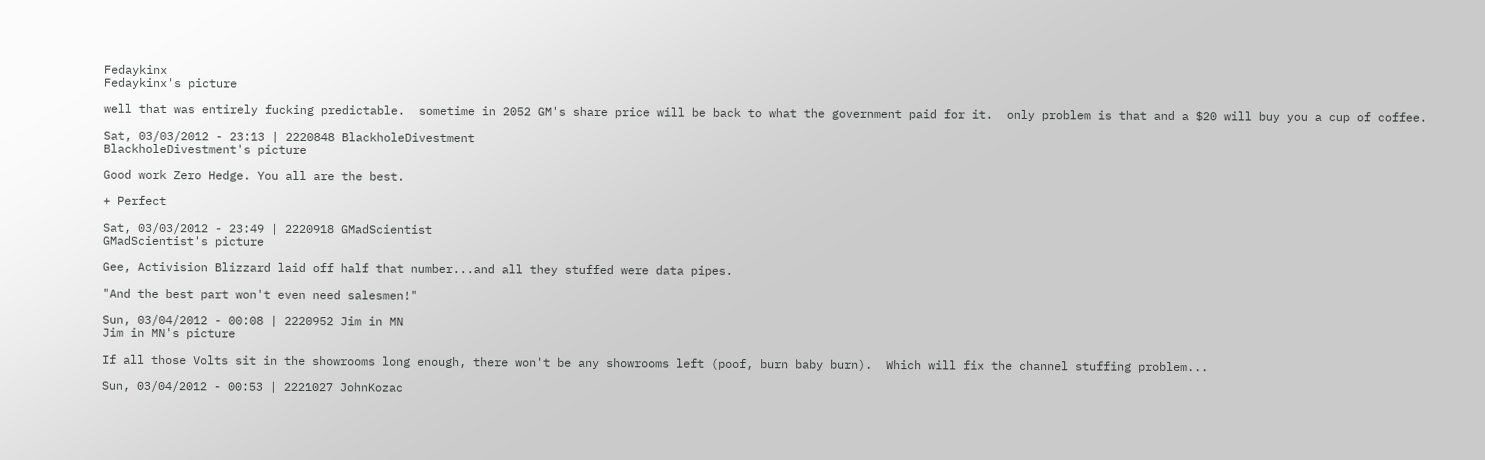Fedaykinx
Fedaykinx's picture

well that was entirely fucking predictable.  sometime in 2052 GM's share price will be back to what the government paid for it.  only problem is that and a $20 will buy you a cup of coffee.

Sat, 03/03/2012 - 23:13 | 2220848 BlackholeDivestment
BlackholeDivestment's picture

Good work Zero Hedge. You all are the best.

+ Perfect

Sat, 03/03/2012 - 23:49 | 2220918 GMadScientist
GMadScientist's picture

Gee, Activision Blizzard laid off half that number...and all they stuffed were data pipes.

"And the best part won't even need salesmen!"

Sun, 03/04/2012 - 00:08 | 2220952 Jim in MN
Jim in MN's picture

If all those Volts sit in the showrooms long enough, there won't be any showrooms left (poof, burn baby burn).  Which will fix the channel stuffing problem...

Sun, 03/04/2012 - 00:53 | 2221027 JohnKozac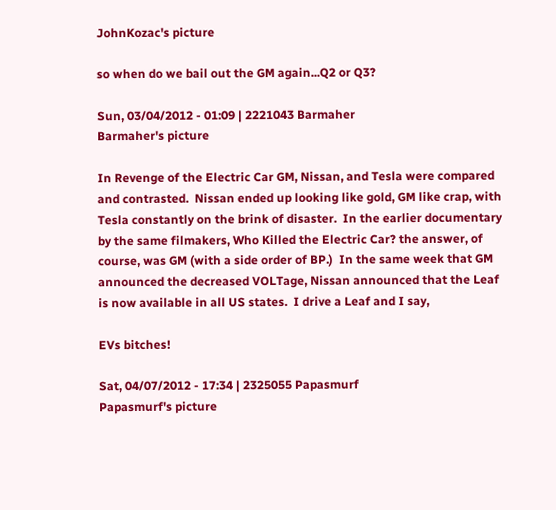JohnKozac's picture

so when do we bail out the GM again...Q2 or Q3?

Sun, 03/04/2012 - 01:09 | 2221043 Barmaher
Barmaher's picture

In Revenge of the Electric Car GM, Nissan, and Tesla were compared and contrasted.  Nissan ended up looking like gold, GM like crap, with Tesla constantly on the brink of disaster.  In the earlier documentary by the same filmakers, Who Killed the Electric Car? the answer, of course, was GM (with a side order of BP.)  In the same week that GM announced the decreased VOLTage, Nissan announced that the Leaf is now available in all US states.  I drive a Leaf and I say,

EVs bitches!

Sat, 04/07/2012 - 17:34 | 2325055 Papasmurf
Papasmurf's picture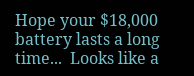Hope your $18,000 battery lasts a long time...  Looks like a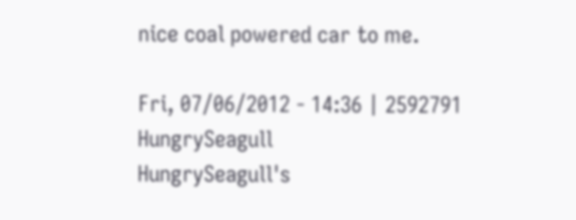nice coal powered car to me.

Fri, 07/06/2012 - 14:36 | 2592791 HungrySeagull
HungrySeagull's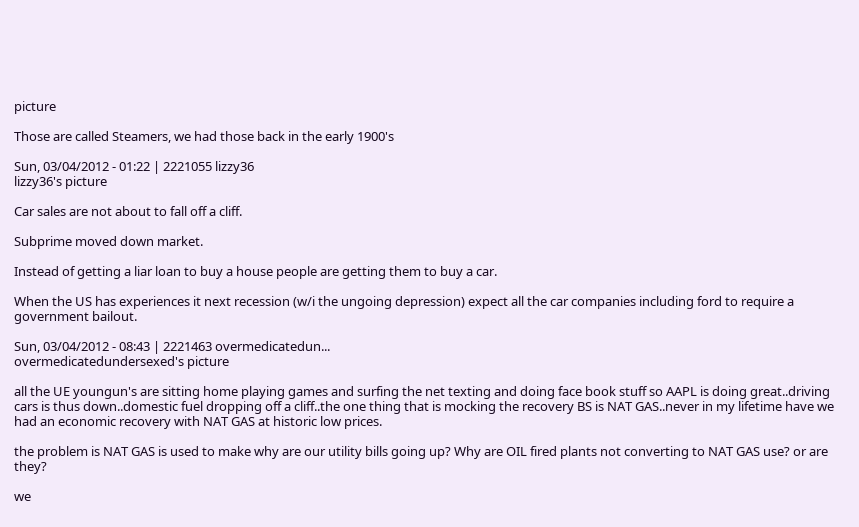picture

Those are called Steamers, we had those back in the early 1900's

Sun, 03/04/2012 - 01:22 | 2221055 lizzy36
lizzy36's picture

Car sales are not about to fall off a cliff.

Subprime moved down market.

Instead of getting a liar loan to buy a house people are getting them to buy a car.

When the US has experiences it next recession (w/i the ungoing depression) expect all the car companies including ford to require a government bailout.

Sun, 03/04/2012 - 08:43 | 2221463 overmedicatedun...
overmedicatedundersexed's picture

all the UE youngun's are sitting home playing games and surfing the net texting and doing face book stuff so AAPL is doing great..driving cars is thus down..domestic fuel dropping off a cliff..the one thing that is mocking the recovery BS is NAT GAS..never in my lifetime have we had an economic recovery with NAT GAS at historic low prices.

the problem is NAT GAS is used to make why are our utility bills going up? Why are OIL fired plants not converting to NAT GAS use? or are they?

we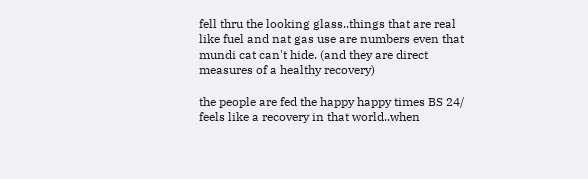fell thru the looking glass..things that are real like fuel and nat gas use are numbers even that mundi cat can't hide. (and they are direct measures of a healthy recovery)

the people are fed the happy happy times BS 24/ feels like a recovery in that world..when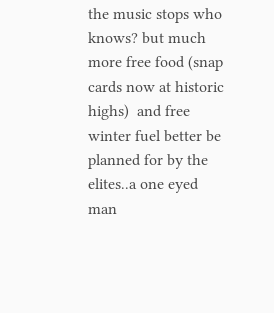the music stops who knows? but much more free food (snap cards now at historic highs)  and free winter fuel better be planned for by the elites..a one eyed man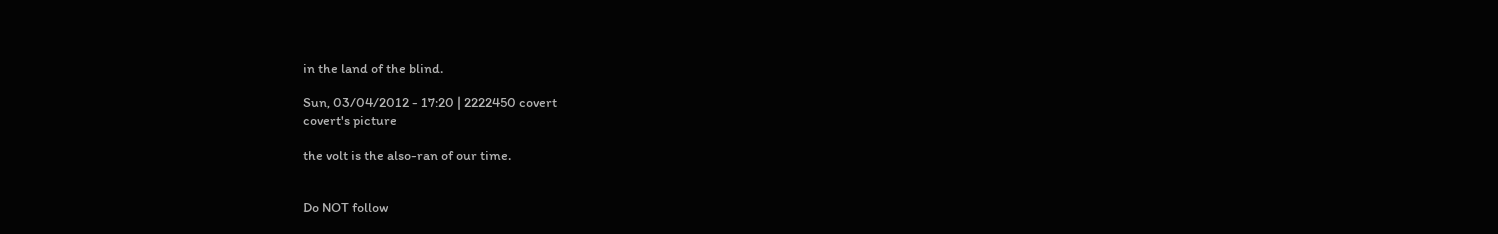in the land of the blind.

Sun, 03/04/2012 - 17:20 | 2222450 covert
covert's picture

the volt is the also-ran of our time.


Do NOT follow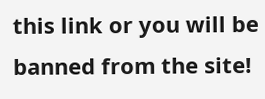this link or you will be banned from the site!